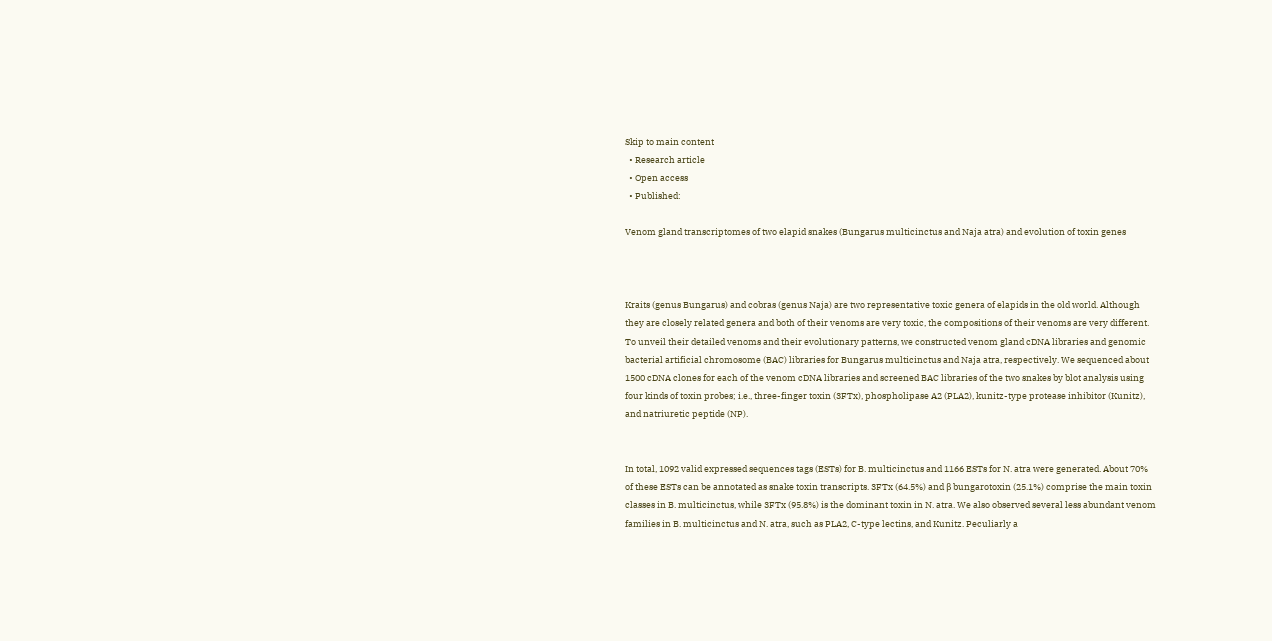Skip to main content
  • Research article
  • Open access
  • Published:

Venom gland transcriptomes of two elapid snakes (Bungarus multicinctus and Naja atra) and evolution of toxin genes



Kraits (genus Bungarus) and cobras (genus Naja) are two representative toxic genera of elapids in the old world. Although they are closely related genera and both of their venoms are very toxic, the compositions of their venoms are very different. To unveil their detailed venoms and their evolutionary patterns, we constructed venom gland cDNA libraries and genomic bacterial artificial chromosome (BAC) libraries for Bungarus multicinctus and Naja atra, respectively. We sequenced about 1500 cDNA clones for each of the venom cDNA libraries and screened BAC libraries of the two snakes by blot analysis using four kinds of toxin probes; i.e., three-finger toxin (3FTx), phospholipase A2 (PLA2), kunitz-type protease inhibitor (Kunitz), and natriuretic peptide (NP).


In total, 1092 valid expressed sequences tags (ESTs) for B. multicinctus and 1166 ESTs for N. atra were generated. About 70% of these ESTs can be annotated as snake toxin transcripts. 3FTx (64.5%) and β bungarotoxin (25.1%) comprise the main toxin classes in B. multicinctus, while 3FTx (95.8%) is the dominant toxin in N. atra. We also observed several less abundant venom families in B. multicinctus and N. atra, such as PLA2, C-type lectins, and Kunitz. Peculiarly a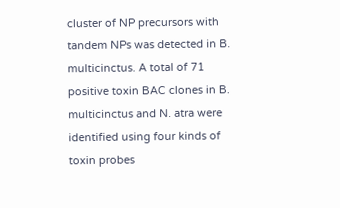cluster of NP precursors with tandem NPs was detected in B. multicinctus. A total of 71 positive toxin BAC clones in B. multicinctus and N. atra were identified using four kinds of toxin probes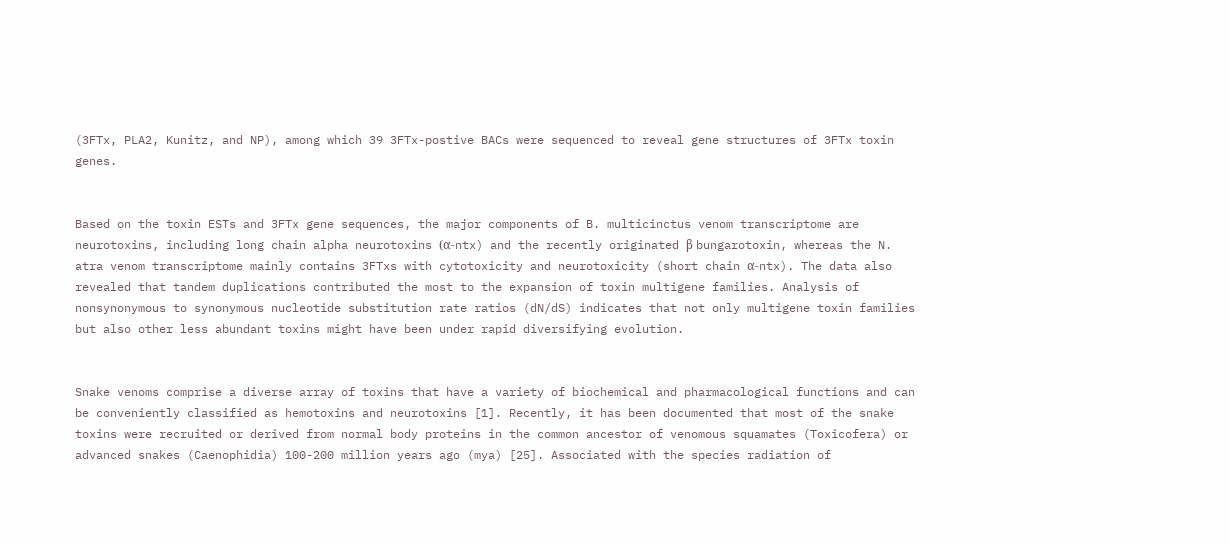(3FTx, PLA2, Kunitz, and NP), among which 39 3FTx-postive BACs were sequenced to reveal gene structures of 3FTx toxin genes.


Based on the toxin ESTs and 3FTx gene sequences, the major components of B. multicinctus venom transcriptome are neurotoxins, including long chain alpha neurotoxins (α-ntx) and the recently originated β bungarotoxin, whereas the N. atra venom transcriptome mainly contains 3FTxs with cytotoxicity and neurotoxicity (short chain α-ntx). The data also revealed that tandem duplications contributed the most to the expansion of toxin multigene families. Analysis of nonsynonymous to synonymous nucleotide substitution rate ratios (dN/dS) indicates that not only multigene toxin families but also other less abundant toxins might have been under rapid diversifying evolution.


Snake venoms comprise a diverse array of toxins that have a variety of biochemical and pharmacological functions and can be conveniently classified as hemotoxins and neurotoxins [1]. Recently, it has been documented that most of the snake toxins were recruited or derived from normal body proteins in the common ancestor of venomous squamates (Toxicofera) or advanced snakes (Caenophidia) 100-200 million years ago (mya) [25]. Associated with the species radiation of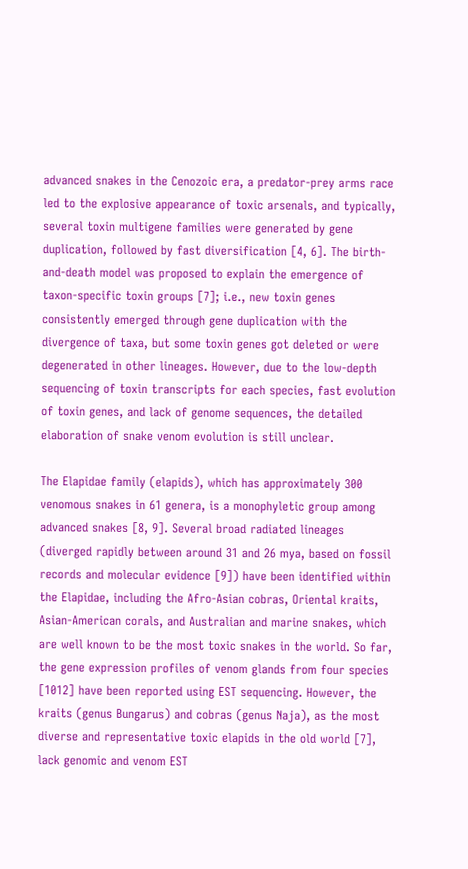advanced snakes in the Cenozoic era, a predator-prey arms race led to the explosive appearance of toxic arsenals, and typically, several toxin multigene families were generated by gene duplication, followed by fast diversification [4, 6]. The birth-and-death model was proposed to explain the emergence of taxon-specific toxin groups [7]; i.e., new toxin genes consistently emerged through gene duplication with the divergence of taxa, but some toxin genes got deleted or were degenerated in other lineages. However, due to the low-depth sequencing of toxin transcripts for each species, fast evolution of toxin genes, and lack of genome sequences, the detailed elaboration of snake venom evolution is still unclear.

The Elapidae family (elapids), which has approximately 300 venomous snakes in 61 genera, is a monophyletic group among advanced snakes [8, 9]. Several broad radiated lineages (diverged rapidly between around 31 and 26 mya, based on fossil records and molecular evidence [9]) have been identified within the Elapidae, including the Afro-Asian cobras, Oriental kraits, Asian-American corals, and Australian and marine snakes, which are well known to be the most toxic snakes in the world. So far, the gene expression profiles of venom glands from four species [1012] have been reported using EST sequencing. However, the kraits (genus Bungarus) and cobras (genus Naja), as the most diverse and representative toxic elapids in the old world [7], lack genomic and venom EST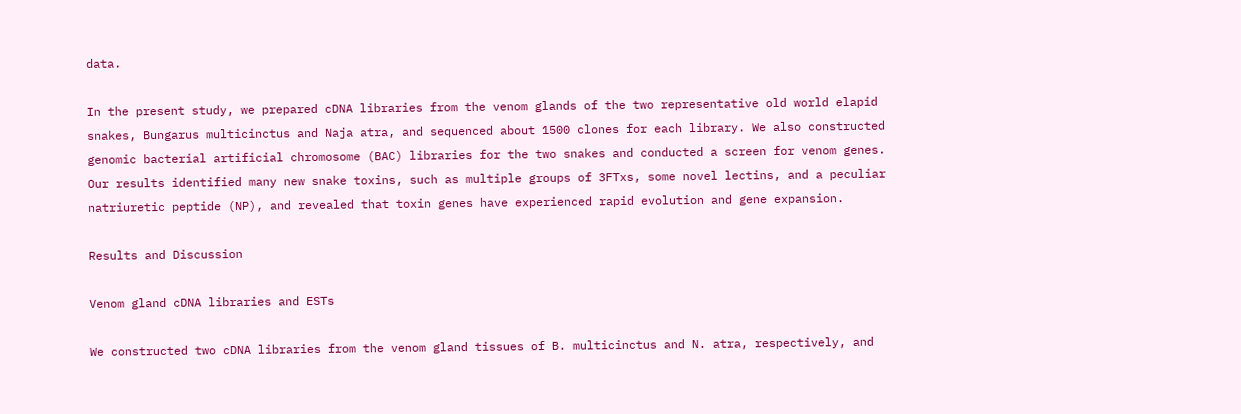data.

In the present study, we prepared cDNA libraries from the venom glands of the two representative old world elapid snakes, Bungarus multicinctus and Naja atra, and sequenced about 1500 clones for each library. We also constructed genomic bacterial artificial chromosome (BAC) libraries for the two snakes and conducted a screen for venom genes. Our results identified many new snake toxins, such as multiple groups of 3FTxs, some novel lectins, and a peculiar natriuretic peptide (NP), and revealed that toxin genes have experienced rapid evolution and gene expansion.

Results and Discussion

Venom gland cDNA libraries and ESTs

We constructed two cDNA libraries from the venom gland tissues of B. multicinctus and N. atra, respectively, and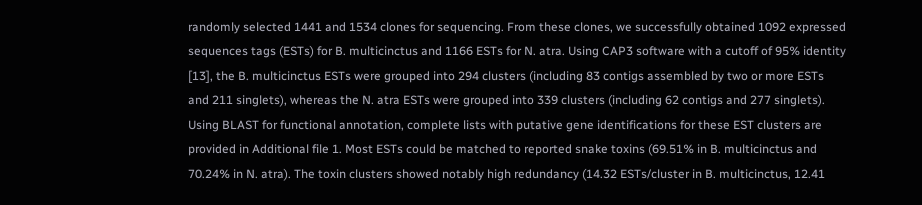randomly selected 1441 and 1534 clones for sequencing. From these clones, we successfully obtained 1092 expressed sequences tags (ESTs) for B. multicinctus and 1166 ESTs for N. atra. Using CAP3 software with a cutoff of 95% identity [13], the B. multicinctus ESTs were grouped into 294 clusters (including 83 contigs assembled by two or more ESTs and 211 singlets), whereas the N. atra ESTs were grouped into 339 clusters (including 62 contigs and 277 singlets). Using BLAST for functional annotation, complete lists with putative gene identifications for these EST clusters are provided in Additional file 1. Most ESTs could be matched to reported snake toxins (69.51% in B. multicinctus and 70.24% in N. atra). The toxin clusters showed notably high redundancy (14.32 ESTs/cluster in B. multicinctus, 12.41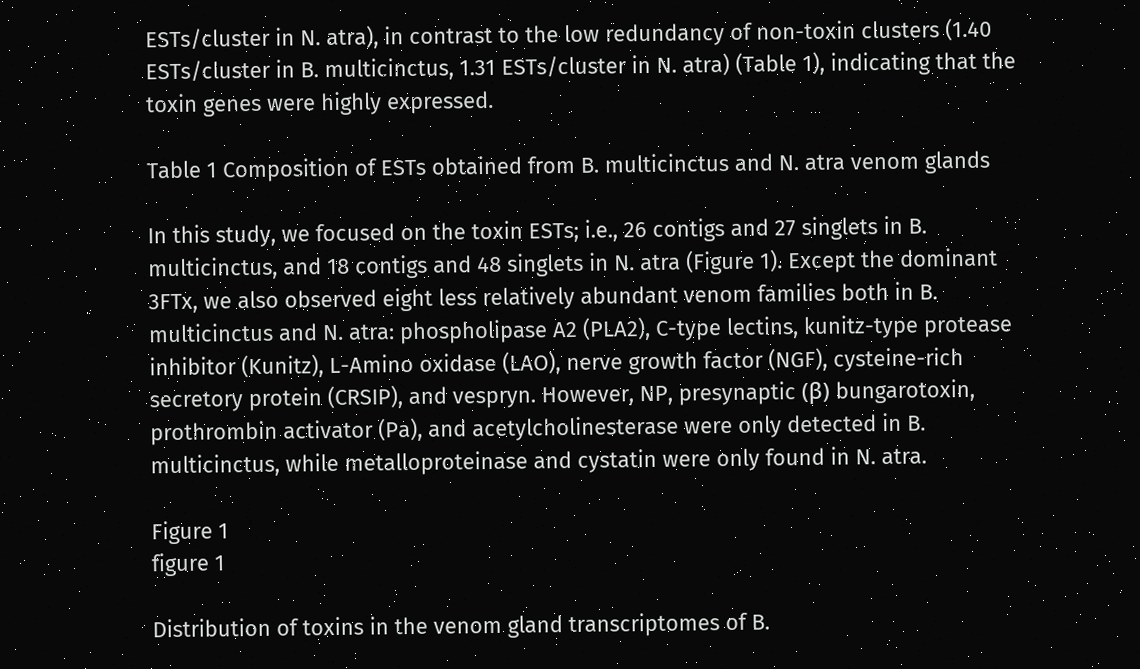ESTs/cluster in N. atra), in contrast to the low redundancy of non-toxin clusters (1.40 ESTs/cluster in B. multicinctus, 1.31 ESTs/cluster in N. atra) (Table 1), indicating that the toxin genes were highly expressed.

Table 1 Composition of ESTs obtained from B. multicinctus and N. atra venom glands

In this study, we focused on the toxin ESTs; i.e., 26 contigs and 27 singlets in B. multicinctus, and 18 contigs and 48 singlets in N. atra (Figure 1). Except the dominant 3FTx, we also observed eight less relatively abundant venom families both in B. multicinctus and N. atra: phospholipase A2 (PLA2), C-type lectins, kunitz-type protease inhibitor (Kunitz), L-Amino oxidase (LAO), nerve growth factor (NGF), cysteine-rich secretory protein (CRSIP), and vespryn. However, NP, presynaptic (β) bungarotoxin, prothrombin activator (Pa), and acetylcholinesterase were only detected in B. multicinctus, while metalloproteinase and cystatin were only found in N. atra.

Figure 1
figure 1

Distribution of toxins in the venom gland transcriptomes of B.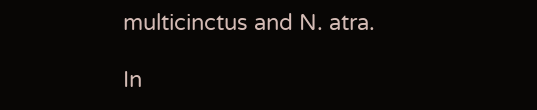multicinctus and N. atra.

In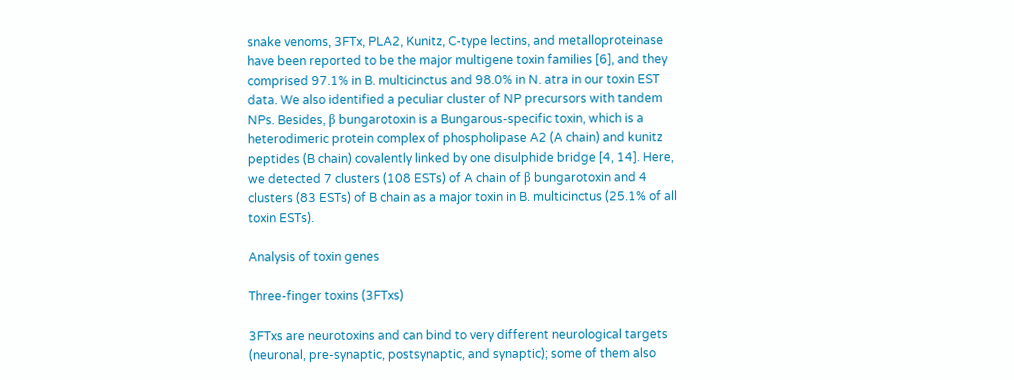snake venoms, 3FTx, PLA2, Kunitz, C-type lectins, and metalloproteinase have been reported to be the major multigene toxin families [6], and they comprised 97.1% in B. multicinctus and 98.0% in N. atra in our toxin EST data. We also identified a peculiar cluster of NP precursors with tandem NPs. Besides, β bungarotoxin is a Bungarous-specific toxin, which is a heterodimeric protein complex of phospholipase A2 (A chain) and kunitz peptides (B chain) covalently linked by one disulphide bridge [4, 14]. Here, we detected 7 clusters (108 ESTs) of A chain of β bungarotoxin and 4 clusters (83 ESTs) of B chain as a major toxin in B. multicinctus (25.1% of all toxin ESTs).

Analysis of toxin genes

Three-finger toxins (3FTxs)

3FTxs are neurotoxins and can bind to very different neurological targets (neuronal, pre-synaptic, postsynaptic, and synaptic); some of them also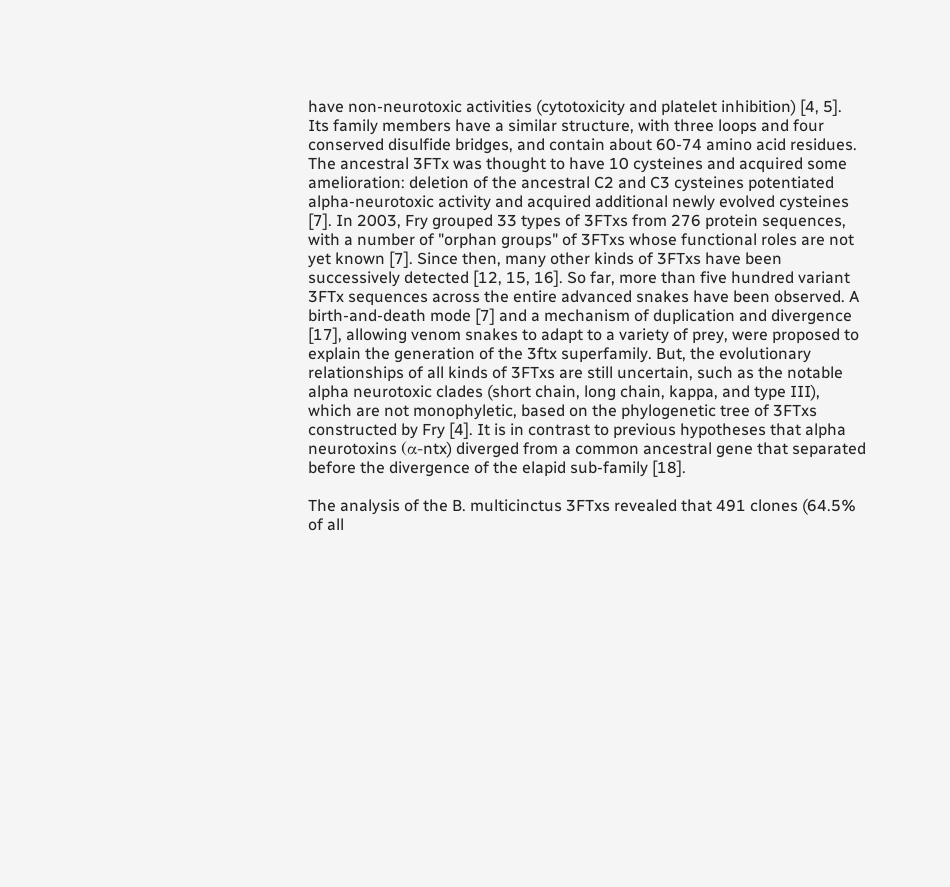have non-neurotoxic activities (cytotoxicity and platelet inhibition) [4, 5]. Its family members have a similar structure, with three loops and four conserved disulfide bridges, and contain about 60-74 amino acid residues. The ancestral 3FTx was thought to have 10 cysteines and acquired some amelioration: deletion of the ancestral C2 and C3 cysteines potentiated alpha-neurotoxic activity and acquired additional newly evolved cysteines [7]. In 2003, Fry grouped 33 types of 3FTxs from 276 protein sequences, with a number of "orphan groups" of 3FTxs whose functional roles are not yet known [7]. Since then, many other kinds of 3FTxs have been successively detected [12, 15, 16]. So far, more than five hundred variant 3FTx sequences across the entire advanced snakes have been observed. A birth-and-death mode [7] and a mechanism of duplication and divergence [17], allowing venom snakes to adapt to a variety of prey, were proposed to explain the generation of the 3ftx superfamily. But, the evolutionary relationships of all kinds of 3FTxs are still uncertain, such as the notable alpha neurotoxic clades (short chain, long chain, kappa, and type III), which are not monophyletic, based on the phylogenetic tree of 3FTxs constructed by Fry [4]. It is in contrast to previous hypotheses that alpha neurotoxins (α-ntx) diverged from a common ancestral gene that separated before the divergence of the elapid sub-family [18].

The analysis of the B. multicinctus 3FTxs revealed that 491 clones (64.5% of all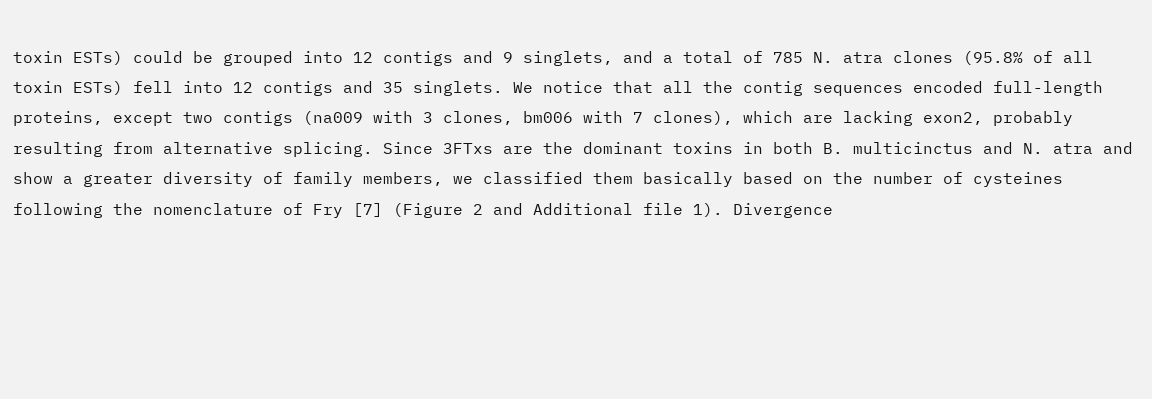toxin ESTs) could be grouped into 12 contigs and 9 singlets, and a total of 785 N. atra clones (95.8% of all toxin ESTs) fell into 12 contigs and 35 singlets. We notice that all the contig sequences encoded full-length proteins, except two contigs (na009 with 3 clones, bm006 with 7 clones), which are lacking exon2, probably resulting from alternative splicing. Since 3FTxs are the dominant toxins in both B. multicinctus and N. atra and show a greater diversity of family members, we classified them basically based on the number of cysteines following the nomenclature of Fry [7] (Figure 2 and Additional file 1). Divergence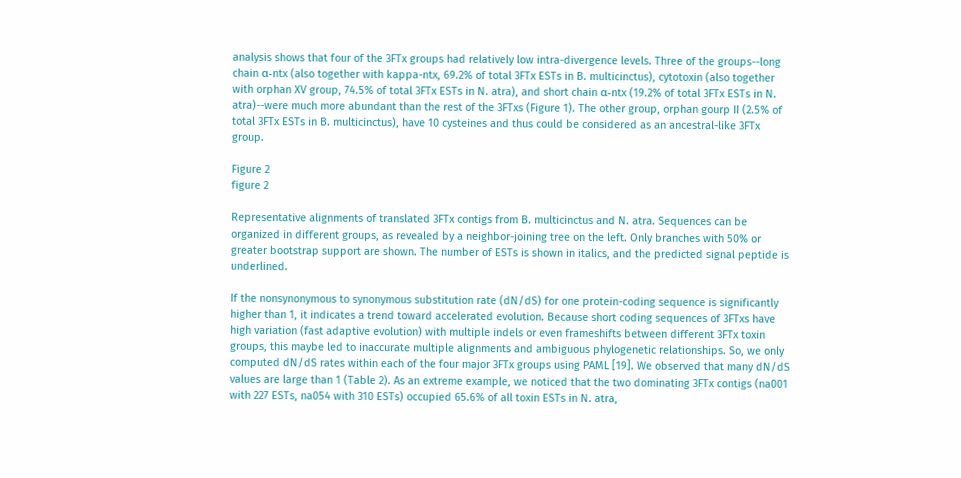analysis shows that four of the 3FTx groups had relatively low intra-divergence levels. Three of the groups--long chain α-ntx (also together with kappa-ntx, 69.2% of total 3FTx ESTs in B. multicinctus), cytotoxin (also together with orphan XV group, 74.5% of total 3FTx ESTs in N. atra), and short chain α-ntx (19.2% of total 3FTx ESTs in N. atra)--were much more abundant than the rest of the 3FTxs (Figure 1). The other group, orphan gourp II (2.5% of total 3FTx ESTs in B. multicinctus), have 10 cysteines and thus could be considered as an ancestral-like 3FTx group.

Figure 2
figure 2

Representative alignments of translated 3FTx contigs from B. multicinctus and N. atra. Sequences can be organized in different groups, as revealed by a neighbor-joining tree on the left. Only branches with 50% or greater bootstrap support are shown. The number of ESTs is shown in italics, and the predicted signal peptide is underlined.

If the nonsynonymous to synonymous substitution rate (dN/dS) for one protein-coding sequence is significantly higher than 1, it indicates a trend toward accelerated evolution. Because short coding sequences of 3FTxs have high variation (fast adaptive evolution) with multiple indels or even frameshifts between different 3FTx toxin groups, this maybe led to inaccurate multiple alignments and ambiguous phylogenetic relationships. So, we only computed dN/dS rates within each of the four major 3FTx groups using PAML [19]. We observed that many dN/dS values are large than 1 (Table 2). As an extreme example, we noticed that the two dominating 3FTx contigs (na001 with 227 ESTs, na054 with 310 ESTs) occupied 65.6% of all toxin ESTs in N. atra,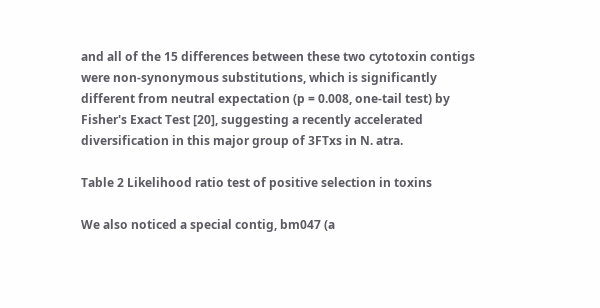and all of the 15 differences between these two cytotoxin contigs were non-synonymous substitutions, which is significantly different from neutral expectation (p = 0.008, one-tail test) by Fisher's Exact Test [20], suggesting a recently accelerated diversification in this major group of 3FTxs in N. atra.

Table 2 Likelihood ratio test of positive selection in toxins

We also noticed a special contig, bm047 (a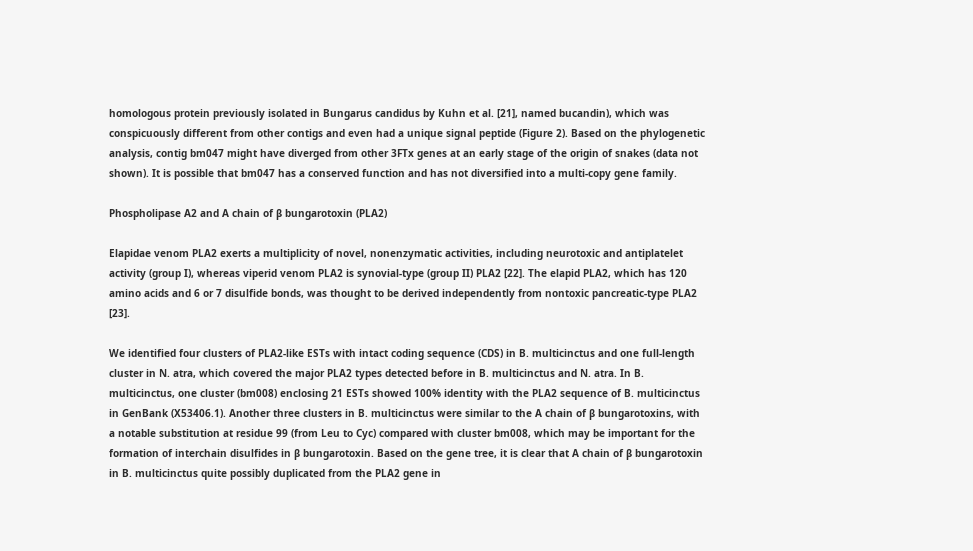homologous protein previously isolated in Bungarus candidus by Kuhn et al. [21], named bucandin), which was conspicuously different from other contigs and even had a unique signal peptide (Figure 2). Based on the phylogenetic analysis, contig bm047 might have diverged from other 3FTx genes at an early stage of the origin of snakes (data not shown). It is possible that bm047 has a conserved function and has not diversified into a multi-copy gene family.

Phospholipase A2 and A chain of β bungarotoxin (PLA2)

Elapidae venom PLA2 exerts a multiplicity of novel, nonenzymatic activities, including neurotoxic and antiplatelet activity (group I), whereas viperid venom PLA2 is synovial-type (group II) PLA2 [22]. The elapid PLA2, which has 120 amino acids and 6 or 7 disulfide bonds, was thought to be derived independently from nontoxic pancreatic-type PLA2 [23].

We identified four clusters of PLA2-like ESTs with intact coding sequence (CDS) in B. multicinctus and one full-length cluster in N. atra, which covered the major PLA2 types detected before in B. multicinctus and N. atra. In B. multicinctus, one cluster (bm008) enclosing 21 ESTs showed 100% identity with the PLA2 sequence of B. multicinctus in GenBank (X53406.1). Another three clusters in B. multicinctus were similar to the A chain of β bungarotoxins, with a notable substitution at residue 99 (from Leu to Cyc) compared with cluster bm008, which may be important for the formation of interchain disulfides in β bungarotoxin. Based on the gene tree, it is clear that A chain of β bungarotoxin in B. multicinctus quite possibly duplicated from the PLA2 gene in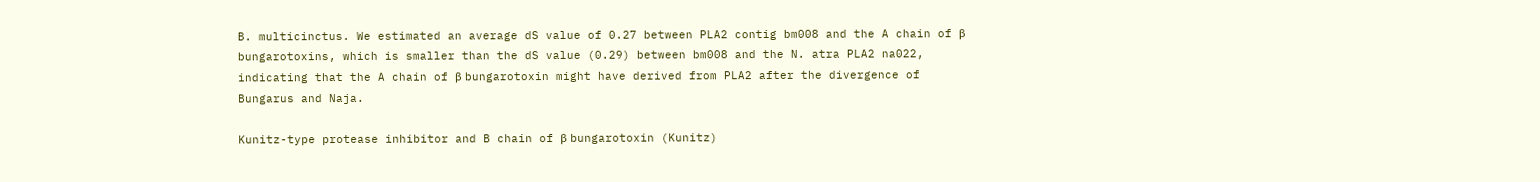B. multicinctus. We estimated an average dS value of 0.27 between PLA2 contig bm008 and the A chain of β bungarotoxins, which is smaller than the dS value (0.29) between bm008 and the N. atra PLA2 na022, indicating that the A chain of β bungarotoxin might have derived from PLA2 after the divergence of Bungarus and Naja.

Kunitz-type protease inhibitor and B chain of β bungarotoxin (Kunitz)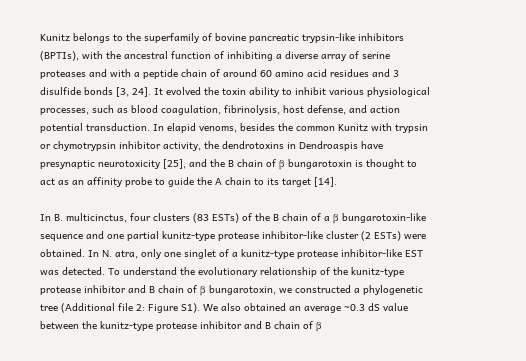Kunitz belongs to the superfamily of bovine pancreatic trypsin-like inhibitors (BPTIs), with the ancestral function of inhibiting a diverse array of serine proteases and with a peptide chain of around 60 amino acid residues and 3 disulfide bonds [3, 24]. It evolved the toxin ability to inhibit various physiological processes, such as blood coagulation, fibrinolysis, host defense, and action potential transduction. In elapid venoms, besides the common Kunitz with trypsin or chymotrypsin inhibitor activity, the dendrotoxins in Dendroaspis have presynaptic neurotoxicity [25], and the B chain of β bungarotoxin is thought to act as an affinity probe to guide the A chain to its target [14].

In B. multicinctus, four clusters (83 ESTs) of the B chain of a β bungarotoxin-like sequence and one partial kunitz-type protease inhibitor-like cluster (2 ESTs) were obtained. In N. atra, only one singlet of a kunitz-type protease inhibitor-like EST was detected. To understand the evolutionary relationship of the kunitz-type protease inhibitor and B chain of β bungarotoxin, we constructed a phylogenetic tree (Additional file 2: Figure S1). We also obtained an average ~0.3 dS value between the kunitz-type protease inhibitor and B chain of β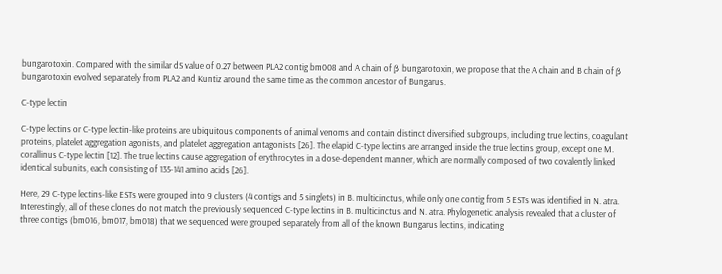bungarotoxin. Compared with the similar dS value of 0.27 between PLA2 contig bm008 and A chain of β bungarotoxin, we propose that the A chain and B chain of β bungarotoxin evolved separately from PLA2 and Kuntiz around the same time as the common ancestor of Bungarus.

C-type lectin

C-type lectins or C-type lectin-like proteins are ubiquitous components of animal venoms and contain distinct diversified subgroups, including true lectins, coagulant proteins, platelet aggregation agonists, and platelet aggregation antagonists [26]. The elapid C-type lectins are arranged inside the true lectins group, except one M. corallinus C-type lectin [12]. The true lectins cause aggregation of erythrocytes in a dose-dependent manner, which are normally composed of two covalently linked identical subunits, each consisting of 135-141 amino acids [26].

Here, 29 C-type lectins-like ESTs were grouped into 9 clusters (4 contigs and 5 singlets) in B. multicinctus, while only one contig from 5 ESTs was identified in N. atra. Interestingly, all of these clones do not match the previously sequenced C-type lectins in B. multicinctus and N. atra. Phylogenetic analysis revealed that a cluster of three contigs (bm016, bm017, bm018) that we sequenced were grouped separately from all of the known Bungarus lectins, indicating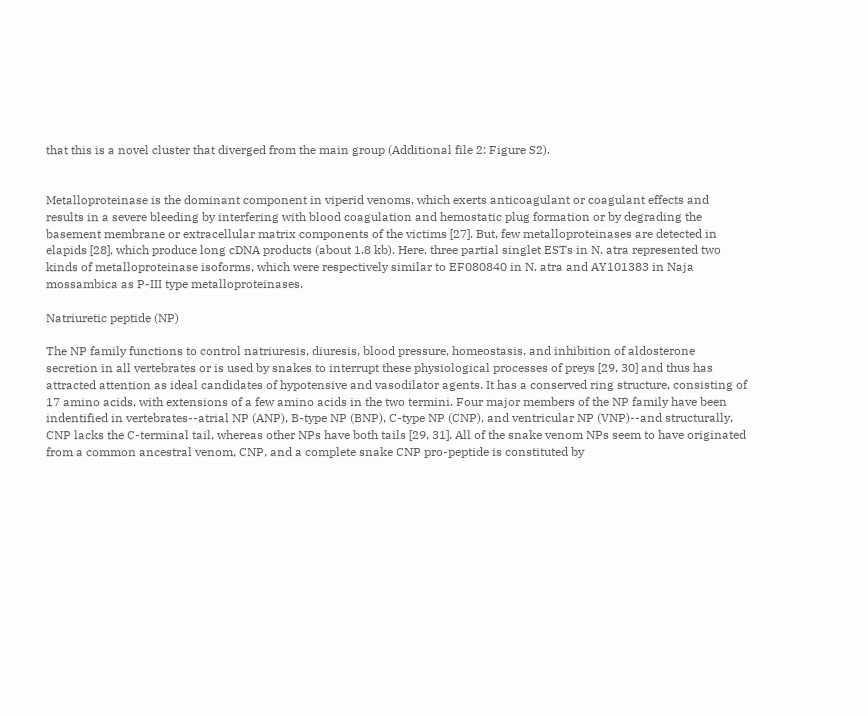that this is a novel cluster that diverged from the main group (Additional file 2: Figure S2).


Metalloproteinase is the dominant component in viperid venoms, which exerts anticoagulant or coagulant effects and results in a severe bleeding by interfering with blood coagulation and hemostatic plug formation or by degrading the basement membrane or extracellular matrix components of the victims [27]. But, few metalloproteinases are detected in elapids [28], which produce long cDNA products (about 1.8 kb). Here, three partial singlet ESTs in N. atra represented two kinds of metalloproteinase isoforms, which were respectively similar to EF080840 in N. atra and AY101383 in Naja mossambica as P-III type metalloproteinases.

Natriuretic peptide (NP)

The NP family functions to control natriuresis, diuresis, blood pressure, homeostasis, and inhibition of aldosterone secretion in all vertebrates or is used by snakes to interrupt these physiological processes of preys [29, 30] and thus has attracted attention as ideal candidates of hypotensive and vasodilator agents. It has a conserved ring structure, consisting of 17 amino acids, with extensions of a few amino acids in the two termini. Four major members of the NP family have been indentified in vertebrates--atrial NP (ANP), B-type NP (BNP), C-type NP (CNP), and ventricular NP (VNP)--and structurally, CNP lacks the C-terminal tail, whereas other NPs have both tails [29, 31]. All of the snake venom NPs seem to have originated from a common ancestral venom, CNP, and a complete snake CNP pro-peptide is constituted by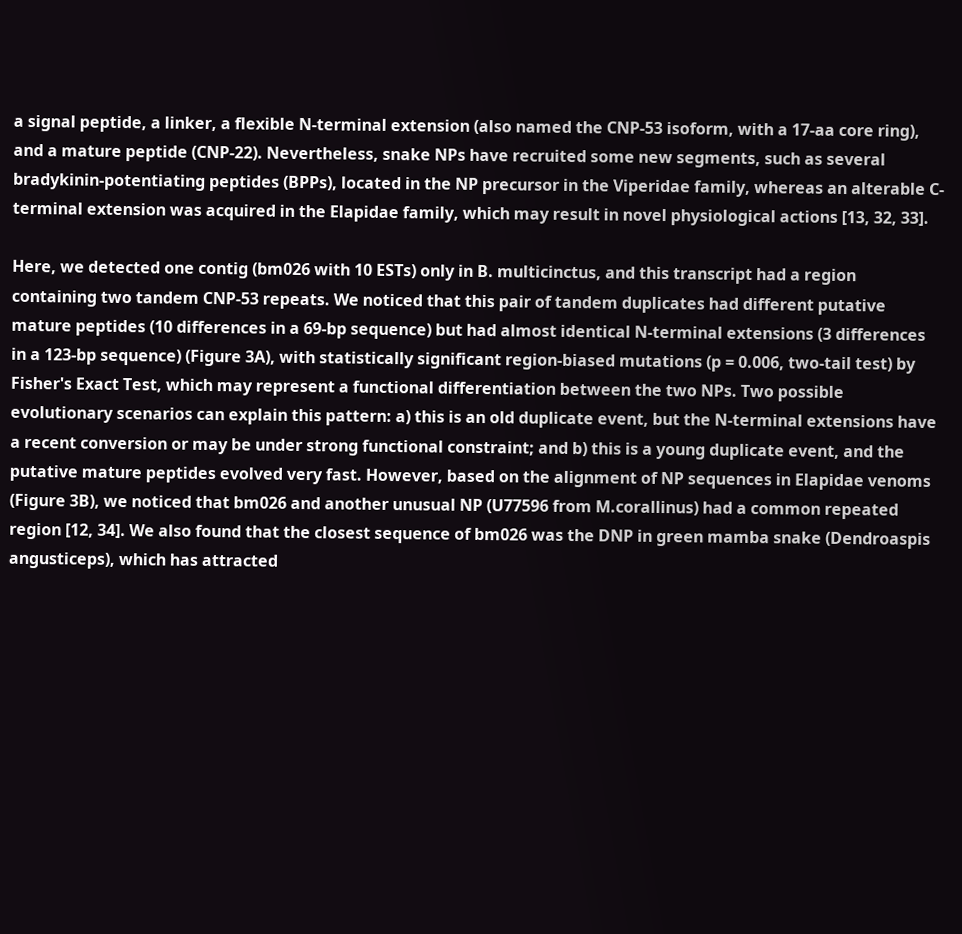a signal peptide, a linker, a flexible N-terminal extension (also named the CNP-53 isoform, with a 17-aa core ring), and a mature peptide (CNP-22). Nevertheless, snake NPs have recruited some new segments, such as several bradykinin-potentiating peptides (BPPs), located in the NP precursor in the Viperidae family, whereas an alterable C-terminal extension was acquired in the Elapidae family, which may result in novel physiological actions [13, 32, 33].

Here, we detected one contig (bm026 with 10 ESTs) only in B. multicinctus, and this transcript had a region containing two tandem CNP-53 repeats. We noticed that this pair of tandem duplicates had different putative mature peptides (10 differences in a 69-bp sequence) but had almost identical N-terminal extensions (3 differences in a 123-bp sequence) (Figure 3A), with statistically significant region-biased mutations (p = 0.006, two-tail test) by Fisher's Exact Test, which may represent a functional differentiation between the two NPs. Two possible evolutionary scenarios can explain this pattern: a) this is an old duplicate event, but the N-terminal extensions have a recent conversion or may be under strong functional constraint; and b) this is a young duplicate event, and the putative mature peptides evolved very fast. However, based on the alignment of NP sequences in Elapidae venoms (Figure 3B), we noticed that bm026 and another unusual NP (U77596 from M.corallinus) had a common repeated region [12, 34]. We also found that the closest sequence of bm026 was the DNP in green mamba snake (Dendroaspis angusticeps), which has attracted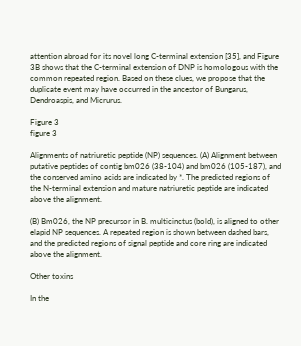attention abroad for its novel long C-terminal extension [35], and Figure 3B shows that the C-terminal extension of DNP is homologous with the common repeated region. Based on these clues, we propose that the duplicate event may have occurred in the ancestor of Bungarus, Dendroaspis, and Micrurus.

Figure 3
figure 3

Alignments of natriuretic peptide (NP) sequences. (A) Alignment between putative peptides of contig bm026 (38-104) and bm026 (105-187), and the conserved amino acids are indicated by *. The predicted regions of the N-terminal extension and mature natriuretic peptide are indicated above the alignment.

(B) Bm026, the NP precursor in B. multicinctus (bold), is aligned to other elapid NP sequences. A repeated region is shown between dashed bars, and the predicted regions of signal peptide and core ring are indicated above the alignment.

Other toxins

In the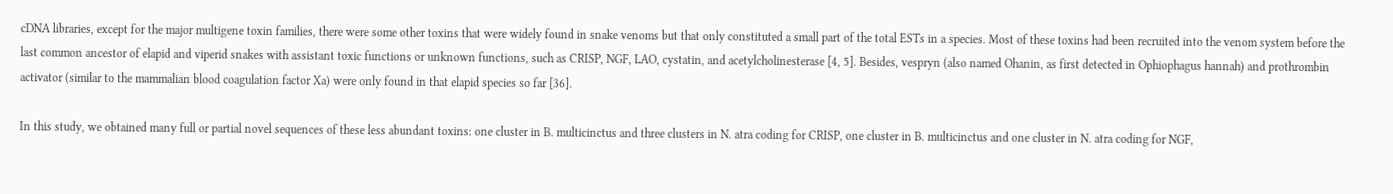cDNA libraries, except for the major multigene toxin families, there were some other toxins that were widely found in snake venoms but that only constituted a small part of the total ESTs in a species. Most of these toxins had been recruited into the venom system before the last common ancestor of elapid and viperid snakes with assistant toxic functions or unknown functions, such as CRISP, NGF, LAO, cystatin, and acetylcholinesterase [4, 5]. Besides, vespryn (also named Ohanin, as first detected in Ophiophagus hannah) and prothrombin activator (similar to the mammalian blood coagulation factor Xa) were only found in that elapid species so far [36].

In this study, we obtained many full or partial novel sequences of these less abundant toxins: one cluster in B. multicinctus and three clusters in N. atra coding for CRISP, one cluster in B. multicinctus and one cluster in N. atra coding for NGF,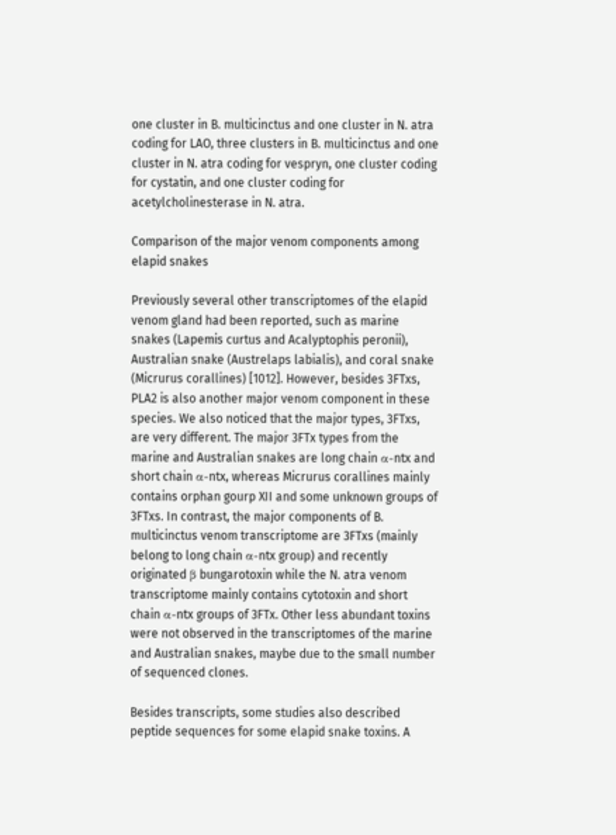one cluster in B. multicinctus and one cluster in N. atra coding for LAO, three clusters in B. multicinctus and one cluster in N. atra coding for vespryn, one cluster coding for cystatin, and one cluster coding for acetylcholinesterase in N. atra.

Comparison of the major venom components among elapid snakes

Previously several other transcriptomes of the elapid venom gland had been reported, such as marine snakes (Lapemis curtus and Acalyptophis peronii), Australian snake (Austrelaps labialis), and coral snake (Micrurus corallines) [1012]. However, besides 3FTxs, PLA2 is also another major venom component in these species. We also noticed that the major types, 3FTxs, are very different. The major 3FTx types from the marine and Australian snakes are long chain α-ntx and short chain α-ntx, whereas Micrurus corallines mainly contains orphan gourp XII and some unknown groups of 3FTxs. In contrast, the major components of B. multicinctus venom transcriptome are 3FTxs (mainly belong to long chain α-ntx group) and recently originated β bungarotoxin while the N. atra venom transcriptome mainly contains cytotoxin and short chain α-ntx groups of 3FTx. Other less abundant toxins were not observed in the transcriptomes of the marine and Australian snakes, maybe due to the small number of sequenced clones.

Besides transcripts, some studies also described peptide sequences for some elapid snake toxins. A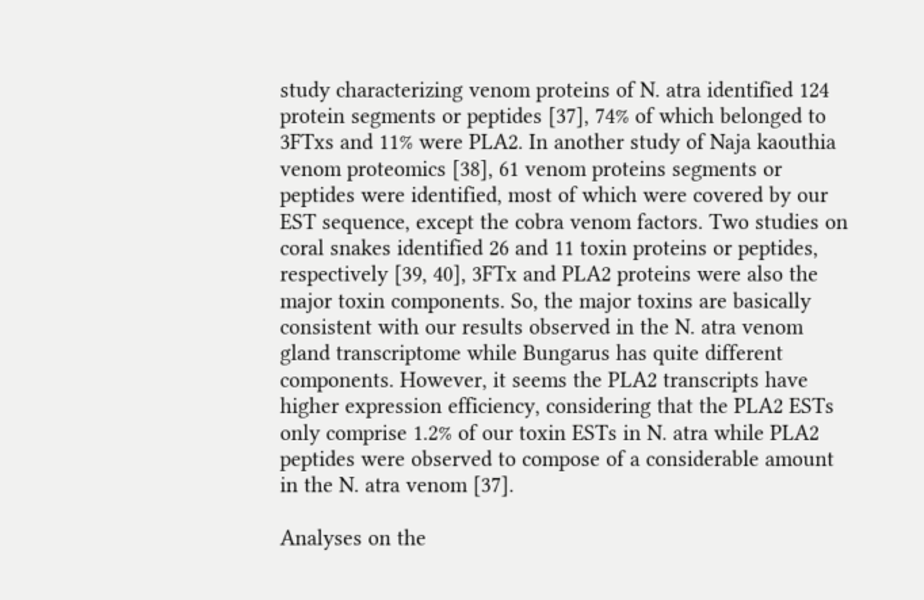study characterizing venom proteins of N. atra identified 124 protein segments or peptides [37], 74% of which belonged to 3FTxs and 11% were PLA2. In another study of Naja kaouthia venom proteomics [38], 61 venom proteins segments or peptides were identified, most of which were covered by our EST sequence, except the cobra venom factors. Two studies on coral snakes identified 26 and 11 toxin proteins or peptides, respectively [39, 40], 3FTx and PLA2 proteins were also the major toxin components. So, the major toxins are basically consistent with our results observed in the N. atra venom gland transcriptome while Bungarus has quite different components. However, it seems the PLA2 transcripts have higher expression efficiency, considering that the PLA2 ESTs only comprise 1.2% of our toxin ESTs in N. atra while PLA2 peptides were observed to compose of a considerable amount in the N. atra venom [37].

Analyses on the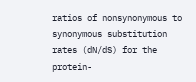ratios of nonsynonymous to synonymous substitution rates (dN/dS) for the protein-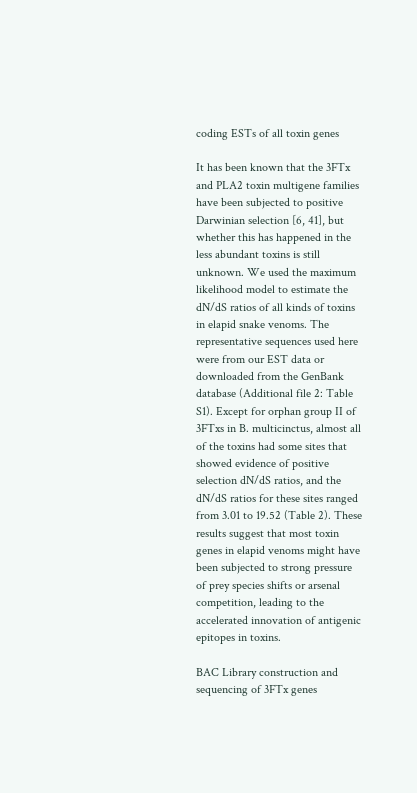coding ESTs of all toxin genes

It has been known that the 3FTx and PLA2 toxin multigene families have been subjected to positive Darwinian selection [6, 41], but whether this has happened in the less abundant toxins is still unknown. We used the maximum likelihood model to estimate the dN/dS ratios of all kinds of toxins in elapid snake venoms. The representative sequences used here were from our EST data or downloaded from the GenBank database (Additional file 2: Table S1). Except for orphan group II of 3FTxs in B. multicinctus, almost all of the toxins had some sites that showed evidence of positive selection dN/dS ratios, and the dN/dS ratios for these sites ranged from 3.01 to 19.52 (Table 2). These results suggest that most toxin genes in elapid venoms might have been subjected to strong pressure of prey species shifts or arsenal competition, leading to the accelerated innovation of antigenic epitopes in toxins.

BAC Library construction and sequencing of 3FTx genes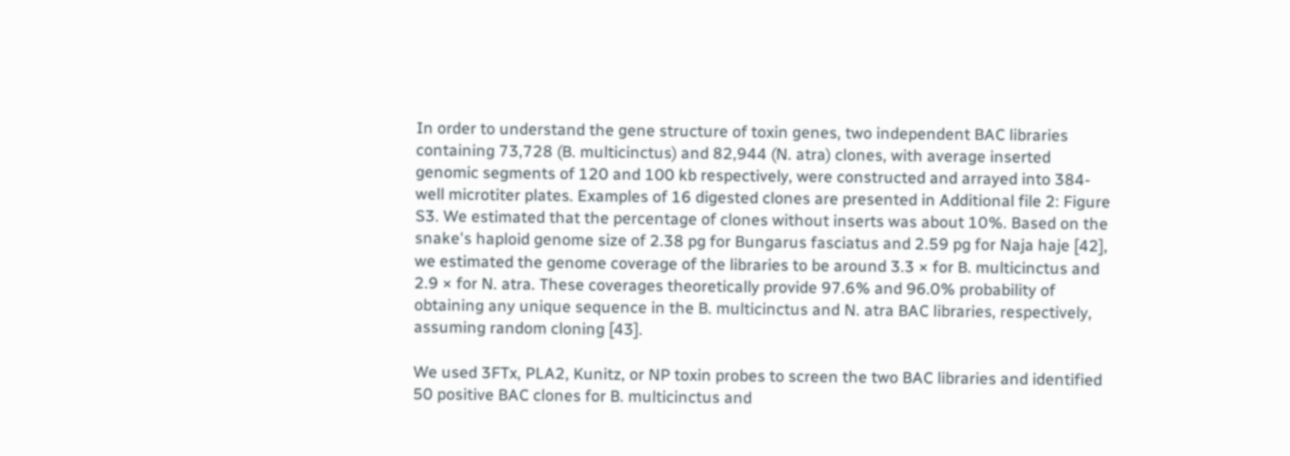In order to understand the gene structure of toxin genes, two independent BAC libraries containing 73,728 (B. multicinctus) and 82,944 (N. atra) clones, with average inserted genomic segments of 120 and 100 kb respectively, were constructed and arrayed into 384-well microtiter plates. Examples of 16 digested clones are presented in Additional file 2: Figure S3. We estimated that the percentage of clones without inserts was about 10%. Based on the snake's haploid genome size of 2.38 pg for Bungarus fasciatus and 2.59 pg for Naja haje [42], we estimated the genome coverage of the libraries to be around 3.3 × for B. multicinctus and 2.9 × for N. atra. These coverages theoretically provide 97.6% and 96.0% probability of obtaining any unique sequence in the B. multicinctus and N. atra BAC libraries, respectively, assuming random cloning [43].

We used 3FTx, PLA2, Kunitz, or NP toxin probes to screen the two BAC libraries and identified 50 positive BAC clones for B. multicinctus and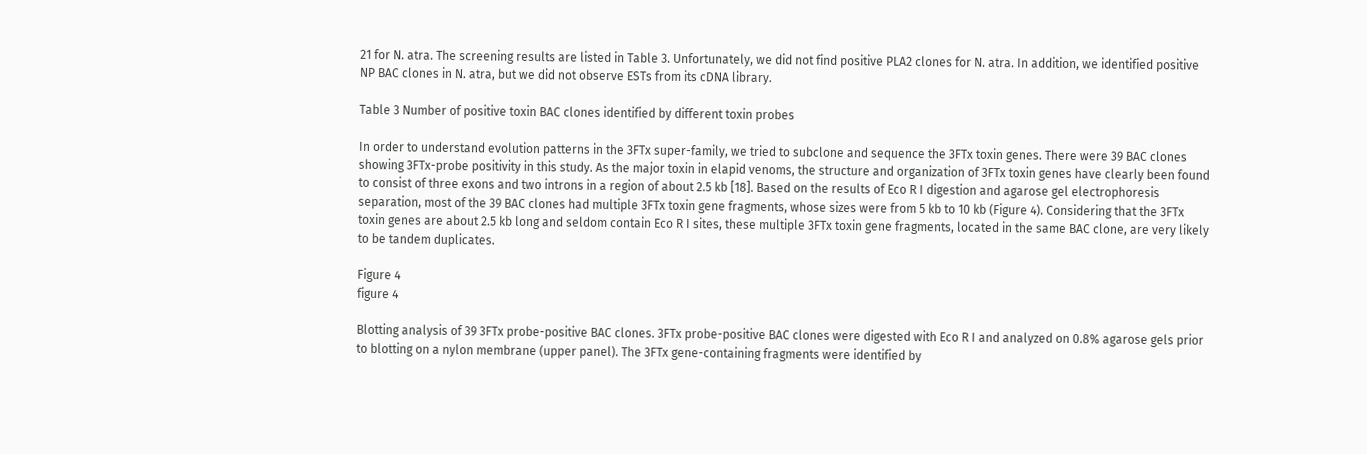21 for N. atra. The screening results are listed in Table 3. Unfortunately, we did not find positive PLA2 clones for N. atra. In addition, we identified positive NP BAC clones in N. atra, but we did not observe ESTs from its cDNA library.

Table 3 Number of positive toxin BAC clones identified by different toxin probes

In order to understand evolution patterns in the 3FTx super-family, we tried to subclone and sequence the 3FTx toxin genes. There were 39 BAC clones showing 3FTx-probe positivity in this study. As the major toxin in elapid venoms, the structure and organization of 3FTx toxin genes have clearly been found to consist of three exons and two introns in a region of about 2.5 kb [18]. Based on the results of Eco R I digestion and agarose gel electrophoresis separation, most of the 39 BAC clones had multiple 3FTx toxin gene fragments, whose sizes were from 5 kb to 10 kb (Figure 4). Considering that the 3FTx toxin genes are about 2.5 kb long and seldom contain Eco R I sites, these multiple 3FTx toxin gene fragments, located in the same BAC clone, are very likely to be tandem duplicates.

Figure 4
figure 4

Blotting analysis of 39 3FTx probe-positive BAC clones. 3FTx probe-positive BAC clones were digested with Eco R I and analyzed on 0.8% agarose gels prior to blotting on a nylon membrane (upper panel). The 3FTx gene-containing fragments were identified by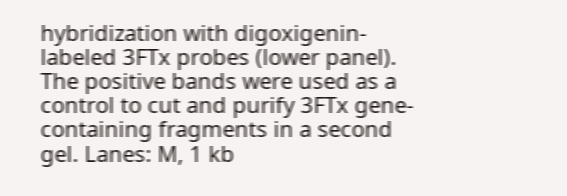hybridization with digoxigenin-labeled 3FTx probes (lower panel). The positive bands were used as a control to cut and purify 3FTx gene-containing fragments in a second gel. Lanes: M, 1 kb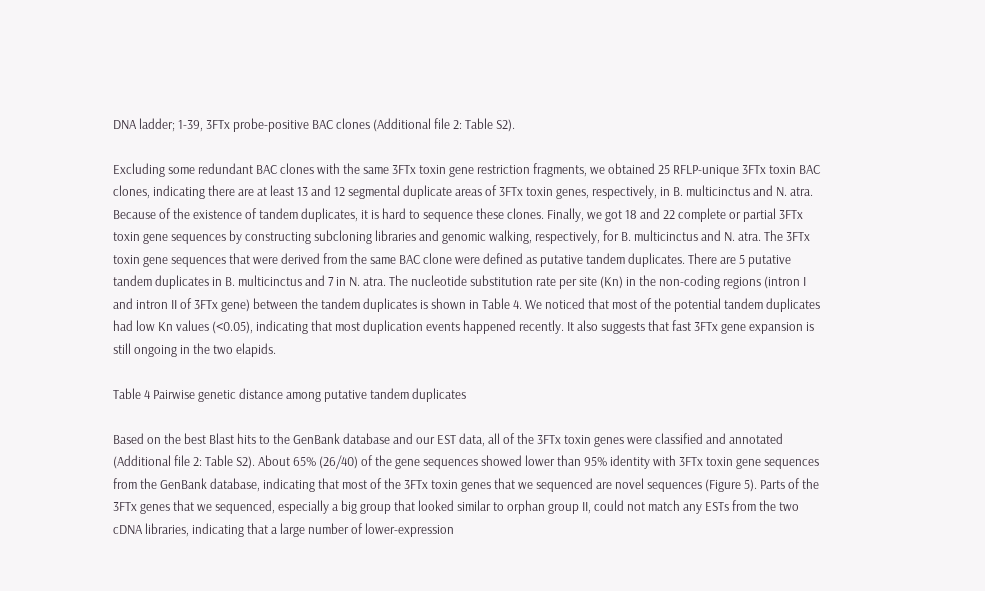DNA ladder; 1-39, 3FTx probe-positive BAC clones (Additional file 2: Table S2).

Excluding some redundant BAC clones with the same 3FTx toxin gene restriction fragments, we obtained 25 RFLP-unique 3FTx toxin BAC clones, indicating there are at least 13 and 12 segmental duplicate areas of 3FTx toxin genes, respectively, in B. multicinctus and N. atra. Because of the existence of tandem duplicates, it is hard to sequence these clones. Finally, we got 18 and 22 complete or partial 3FTx toxin gene sequences by constructing subcloning libraries and genomic walking, respectively, for B. multicinctus and N. atra. The 3FTx toxin gene sequences that were derived from the same BAC clone were defined as putative tandem duplicates. There are 5 putative tandem duplicates in B. multicinctus and 7 in N. atra. The nucleotide substitution rate per site (Kn) in the non-coding regions (intron I and intron II of 3FTx gene) between the tandem duplicates is shown in Table 4. We noticed that most of the potential tandem duplicates had low Kn values (<0.05), indicating that most duplication events happened recently. It also suggests that fast 3FTx gene expansion is still ongoing in the two elapids.

Table 4 Pairwise genetic distance among putative tandem duplicates

Based on the best Blast hits to the GenBank database and our EST data, all of the 3FTx toxin genes were classified and annotated (Additional file 2: Table S2). About 65% (26/40) of the gene sequences showed lower than 95% identity with 3FTx toxin gene sequences from the GenBank database, indicating that most of the 3FTx toxin genes that we sequenced are novel sequences (Figure 5). Parts of the 3FTx genes that we sequenced, especially a big group that looked similar to orphan group II, could not match any ESTs from the two cDNA libraries, indicating that a large number of lower-expression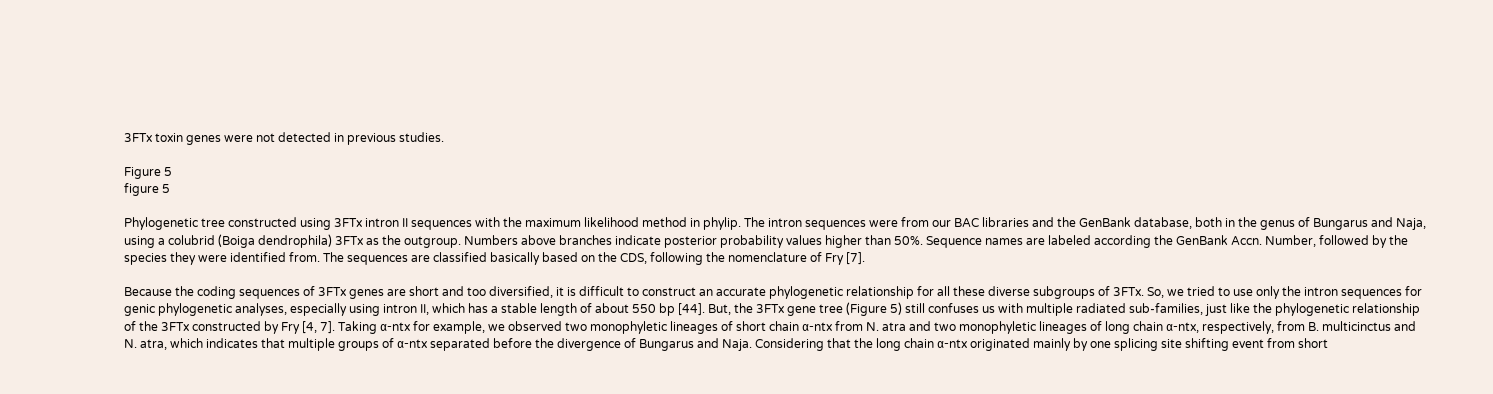3FTx toxin genes were not detected in previous studies.

Figure 5
figure 5

Phylogenetic tree constructed using 3FTx intron II sequences with the maximum likelihood method in phylip. The intron sequences were from our BAC libraries and the GenBank database, both in the genus of Bungarus and Naja, using a colubrid (Boiga dendrophila) 3FTx as the outgroup. Numbers above branches indicate posterior probability values higher than 50%. Sequence names are labeled according the GenBank Accn. Number, followed by the species they were identified from. The sequences are classified basically based on the CDS, following the nomenclature of Fry [7].

Because the coding sequences of 3FTx genes are short and too diversified, it is difficult to construct an accurate phylogenetic relationship for all these diverse subgroups of 3FTx. So, we tried to use only the intron sequences for genic phylogenetic analyses, especially using intron II, which has a stable length of about 550 bp [44]. But, the 3FTx gene tree (Figure 5) still confuses us with multiple radiated sub-families, just like the phylogenetic relationship of the 3FTx constructed by Fry [4, 7]. Taking α-ntx for example, we observed two monophyletic lineages of short chain α-ntx from N. atra and two monophyletic lineages of long chain α-ntx, respectively, from B. multicinctus and N. atra, which indicates that multiple groups of α-ntx separated before the divergence of Bungarus and Naja. Considering that the long chain α-ntx originated mainly by one splicing site shifting event from short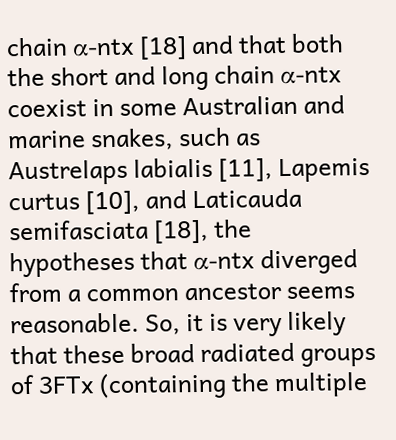chain α-ntx [18] and that both the short and long chain α-ntx coexist in some Australian and marine snakes, such as Austrelaps labialis [11], Lapemis curtus [10], and Laticauda semifasciata [18], the hypotheses that α-ntx diverged from a common ancestor seems reasonable. So, it is very likely that these broad radiated groups of 3FTx (containing the multiple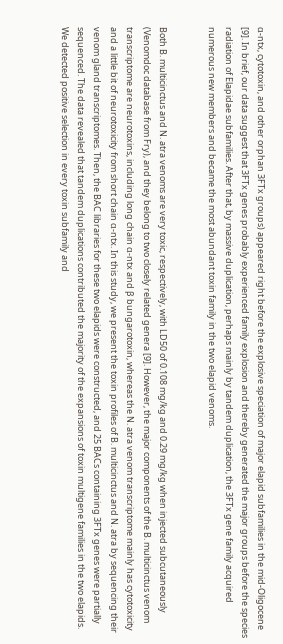α-ntx, cytotoxin, and other orphan 3FTx groups) appeared right before the explosive speciation of major elapid subfamilies in the mid-Oligocene [9]. In brief, our data suggest that 3FTx genes probably experienced family explosion and thereby generated the major groups before the species radiation of Elapidae subfamilies. After that, by massive duplication, perhaps mainly by tandem duplication, the 3FTx gene family acquired numerous new members and became the most abundant toxin family in the two elapid venoms.


Both B. multicinctus and N. atra venoms are very toxic, respectively, with LD50 of 0.108 mg/kg and 0.29 mg/kg when injected subcutaneously (Venomdoc database from Fry), and they belong to two closely related genera [9]. However, the major components of the B. multicinctus venom transcriptome are neurotoxins, including long chain α-ntx and β bungarotoxin, whereas the N. atra venom transcriptome mainly has cytotoxicity and a little bit of neurotoxicity from short chain α-ntx. In this study, we present the toxin profiles of B. multicinctus and N. atra by sequencing their venom gland transcriptomes. Then, the BAC libraries for these two elapids were constructed, and 25 BACs containing 3FTx genes were partially sequenced. The data revealed that tandem duplications contributed the majority of the expansions of toxin multigene families in the two elapids. We detected positive selection in every toxin subfamily and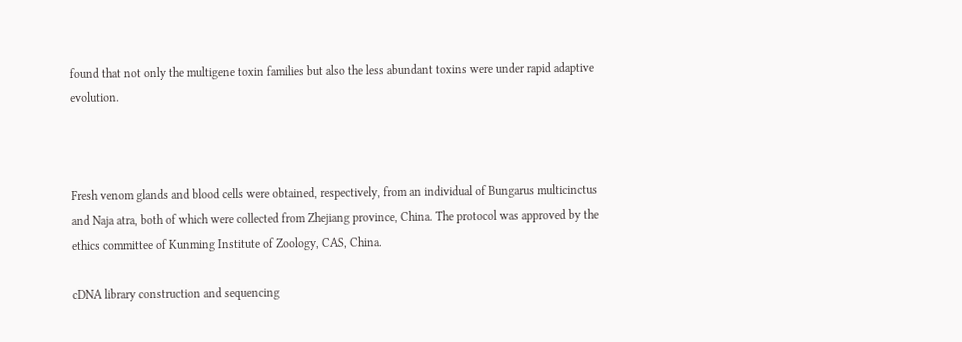found that not only the multigene toxin families but also the less abundant toxins were under rapid adaptive evolution.



Fresh venom glands and blood cells were obtained, respectively, from an individual of Bungarus multicinctus and Naja atra, both of which were collected from Zhejiang province, China. The protocol was approved by the ethics committee of Kunming Institute of Zoology, CAS, China.

cDNA library construction and sequencing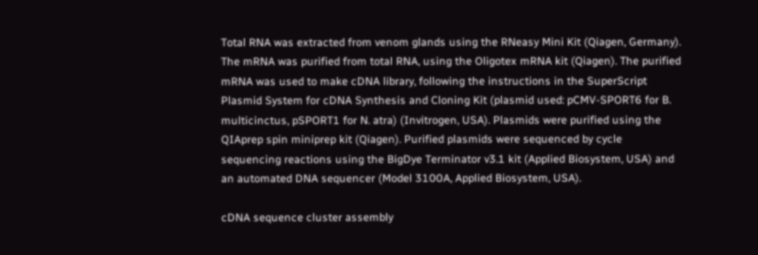Total RNA was extracted from venom glands using the RNeasy Mini Kit (Qiagen, Germany). The mRNA was purified from total RNA, using the Oligotex mRNA kit (Qiagen). The purified mRNA was used to make cDNA library, following the instructions in the SuperScript Plasmid System for cDNA Synthesis and Cloning Kit (plasmid used: pCMV-SPORT6 for B. multicinctus, pSPORT1 for N. atra) (Invitrogen, USA). Plasmids were purified using the QIAprep spin miniprep kit (Qiagen). Purified plasmids were sequenced by cycle sequencing reactions using the BigDye Terminator v3.1 kit (Applied Biosystem, USA) and an automated DNA sequencer (Model 3100A, Applied Biosystem, USA).

cDNA sequence cluster assembly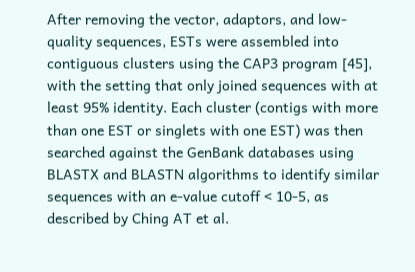After removing the vector, adaptors, and low-quality sequences, ESTs were assembled into contiguous clusters using the CAP3 program [45], with the setting that only joined sequences with at least 95% identity. Each cluster (contigs with more than one EST or singlets with one EST) was then searched against the GenBank databases using BLASTX and BLASTN algorithms to identify similar sequences with an e-value cutoff < 10-5, as described by Ching AT et al.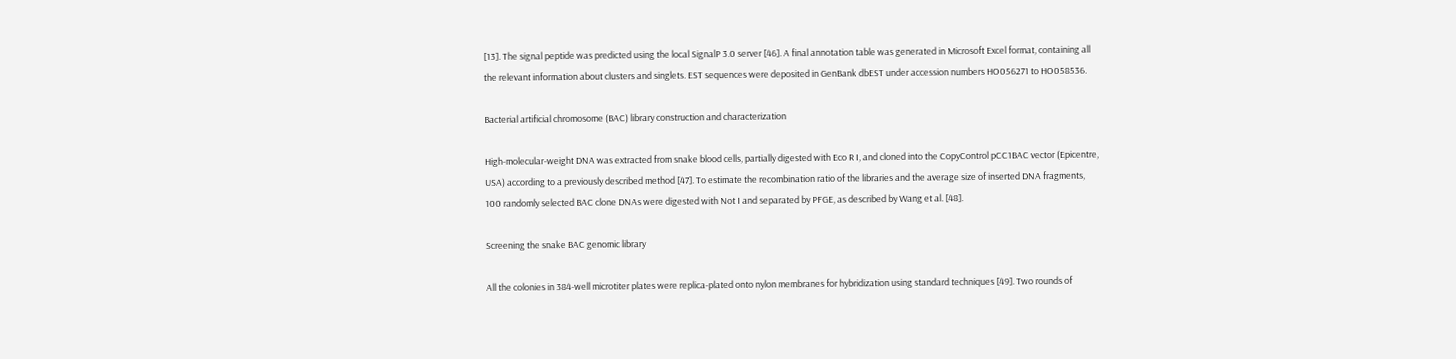[13]. The signal peptide was predicted using the local SignalP 3.0 server [46]. A final annotation table was generated in Microsoft Excel format, containing all the relevant information about clusters and singlets. EST sequences were deposited in GenBank dbEST under accession numbers HO056271 to HO058536.

Bacterial artificial chromosome (BAC) library construction and characterization

High-molecular-weight DNA was extracted from snake blood cells, partially digested with Eco R I, and cloned into the CopyControl pCC1BAC vector (Epicentre, USA) according to a previously described method [47]. To estimate the recombination ratio of the libraries and the average size of inserted DNA fragments, 100 randomly selected BAC clone DNAs were digested with Not I and separated by PFGE, as described by Wang et al. [48].

Screening the snake BAC genomic library

All the colonies in 384-well microtiter plates were replica-plated onto nylon membranes for hybridization using standard techniques [49]. Two rounds of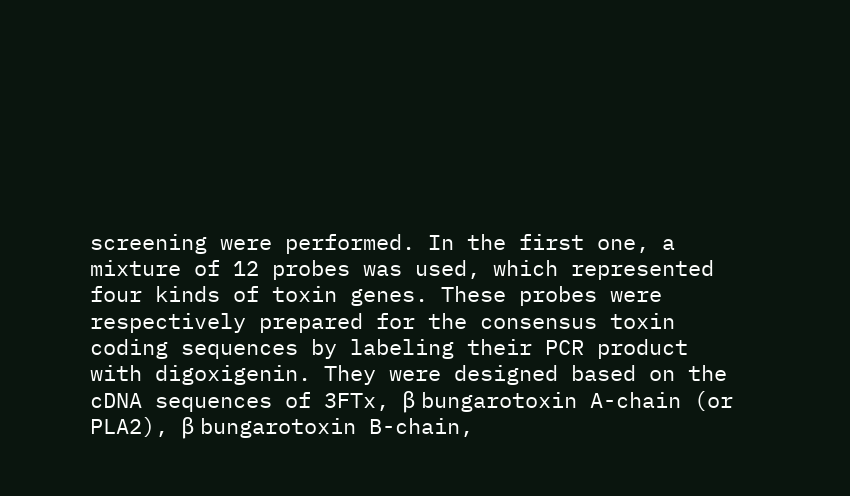screening were performed. In the first one, a mixture of 12 probes was used, which represented four kinds of toxin genes. These probes were respectively prepared for the consensus toxin coding sequences by labeling their PCR product with digoxigenin. They were designed based on the cDNA sequences of 3FTx, β bungarotoxin A-chain (or PLA2), β bungarotoxin B-chain,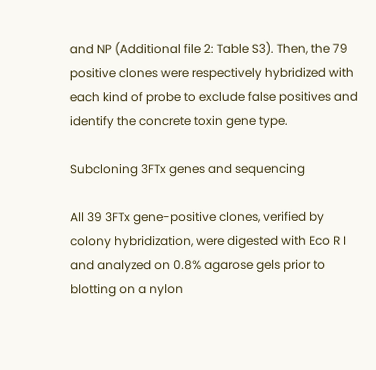and NP (Additional file 2: Table S3). Then, the 79 positive clones were respectively hybridized with each kind of probe to exclude false positives and identify the concrete toxin gene type.

Subcloning 3FTx genes and sequencing

All 39 3FTx gene-positive clones, verified by colony hybridization, were digested with Eco R I and analyzed on 0.8% agarose gels prior to blotting on a nylon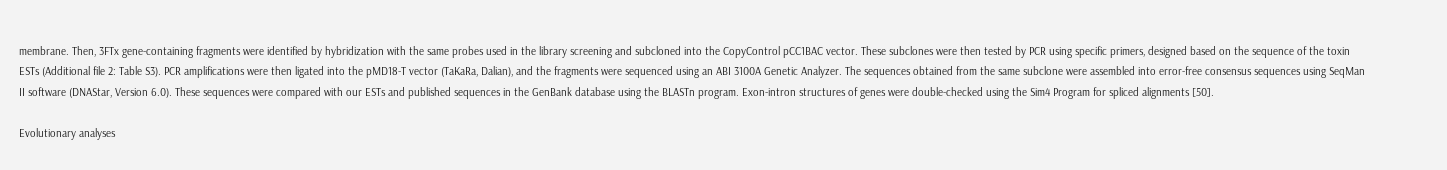membrane. Then, 3FTx gene-containing fragments were identified by hybridization with the same probes used in the library screening and subcloned into the CopyControl pCC1BAC vector. These subclones were then tested by PCR using specific primers, designed based on the sequence of the toxin ESTs (Additional file 2: Table S3). PCR amplifications were then ligated into the pMD18-T vector (TaKaRa, Dalian), and the fragments were sequenced using an ABI 3100A Genetic Analyzer. The sequences obtained from the same subclone were assembled into error-free consensus sequences using SeqMan II software (DNAStar, Version 6.0). These sequences were compared with our ESTs and published sequences in the GenBank database using the BLASTn program. Exon-intron structures of genes were double-checked using the Sim4 Program for spliced alignments [50].

Evolutionary analyses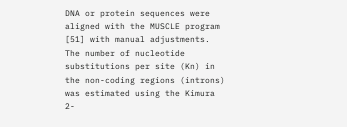DNA or protein sequences were aligned with the MUSCLE program [51] with manual adjustments. The number of nucleotide substitutions per site (Kn) in the non-coding regions (introns) was estimated using the Kimura 2-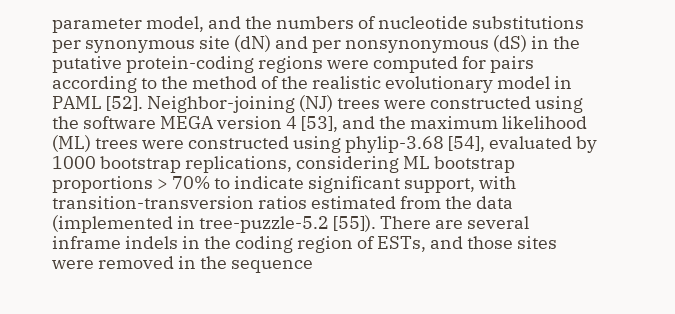parameter model, and the numbers of nucleotide substitutions per synonymous site (dN) and per nonsynonymous (dS) in the putative protein-coding regions were computed for pairs according to the method of the realistic evolutionary model in PAML [52]. Neighbor-joining (NJ) trees were constructed using the software MEGA version 4 [53], and the maximum likelihood (ML) trees were constructed using phylip-3.68 [54], evaluated by 1000 bootstrap replications, considering ML bootstrap proportions > 70% to indicate significant support, with transition-transversion ratios estimated from the data (implemented in tree-puzzle-5.2 [55]). There are several inframe indels in the coding region of ESTs, and those sites were removed in the sequence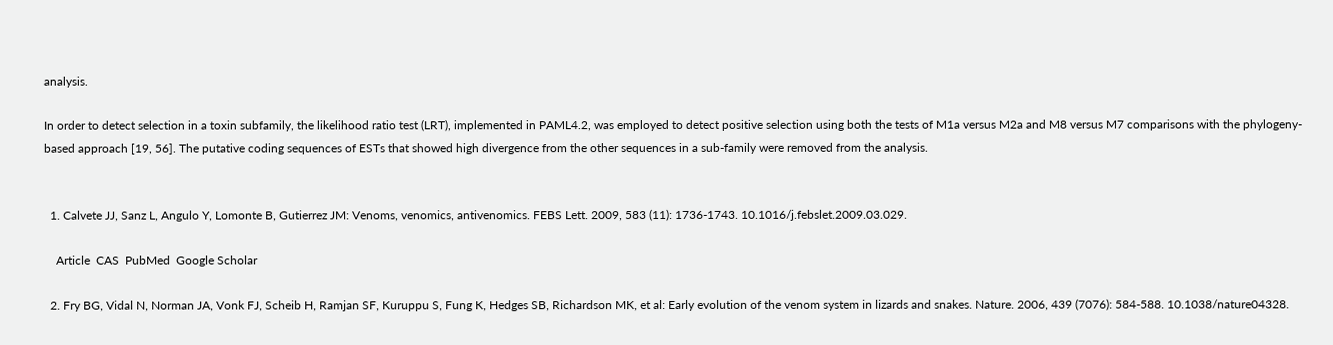analysis.

In order to detect selection in a toxin subfamily, the likelihood ratio test (LRT), implemented in PAML4.2, was employed to detect positive selection using both the tests of M1a versus M2a and M8 versus M7 comparisons with the phylogeny-based approach [19, 56]. The putative coding sequences of ESTs that showed high divergence from the other sequences in a sub-family were removed from the analysis.


  1. Calvete JJ, Sanz L, Angulo Y, Lomonte B, Gutierrez JM: Venoms, venomics, antivenomics. FEBS Lett. 2009, 583 (11): 1736-1743. 10.1016/j.febslet.2009.03.029.

    Article  CAS  PubMed  Google Scholar

  2. Fry BG, Vidal N, Norman JA, Vonk FJ, Scheib H, Ramjan SF, Kuruppu S, Fung K, Hedges SB, Richardson MK, et al: Early evolution of the venom system in lizards and snakes. Nature. 2006, 439 (7076): 584-588. 10.1038/nature04328.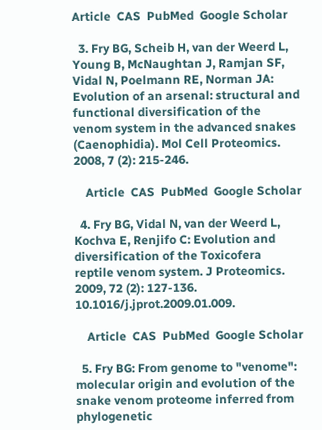Article  CAS  PubMed  Google Scholar

  3. Fry BG, Scheib H, van der Weerd L, Young B, McNaughtan J, Ramjan SF, Vidal N, Poelmann RE, Norman JA: Evolution of an arsenal: structural and functional diversification of the venom system in the advanced snakes (Caenophidia). Mol Cell Proteomics. 2008, 7 (2): 215-246.

    Article  CAS  PubMed  Google Scholar

  4. Fry BG, Vidal N, van der Weerd L, Kochva E, Renjifo C: Evolution and diversification of the Toxicofera reptile venom system. J Proteomics. 2009, 72 (2): 127-136. 10.1016/j.jprot.2009.01.009.

    Article  CAS  PubMed  Google Scholar

  5. Fry BG: From genome to "venome": molecular origin and evolution of the snake venom proteome inferred from phylogenetic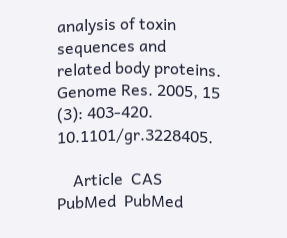analysis of toxin sequences and related body proteins. Genome Res. 2005, 15 (3): 403-420. 10.1101/gr.3228405.

    Article  CAS  PubMed  PubMed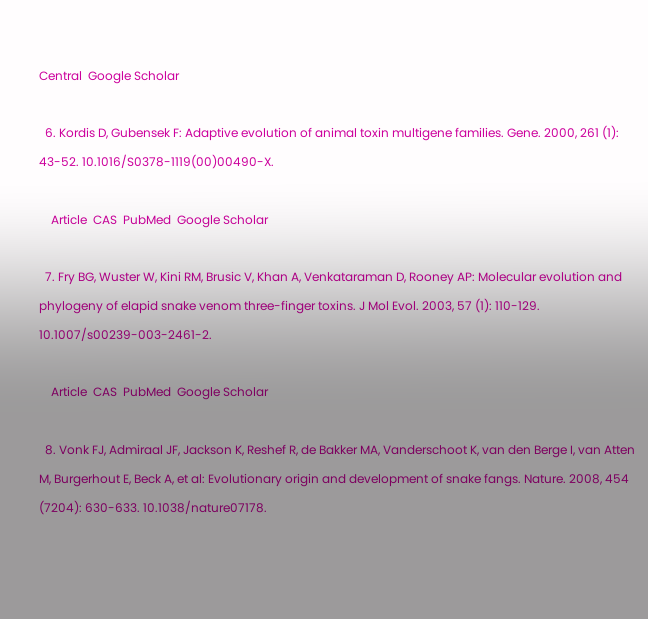Central  Google Scholar

  6. Kordis D, Gubensek F: Adaptive evolution of animal toxin multigene families. Gene. 2000, 261 (1): 43-52. 10.1016/S0378-1119(00)00490-X.

    Article  CAS  PubMed  Google Scholar

  7. Fry BG, Wuster W, Kini RM, Brusic V, Khan A, Venkataraman D, Rooney AP: Molecular evolution and phylogeny of elapid snake venom three-finger toxins. J Mol Evol. 2003, 57 (1): 110-129. 10.1007/s00239-003-2461-2.

    Article  CAS  PubMed  Google Scholar

  8. Vonk FJ, Admiraal JF, Jackson K, Reshef R, de Bakker MA, Vanderschoot K, van den Berge I, van Atten M, Burgerhout E, Beck A, et al: Evolutionary origin and development of snake fangs. Nature. 2008, 454 (7204): 630-633. 10.1038/nature07178.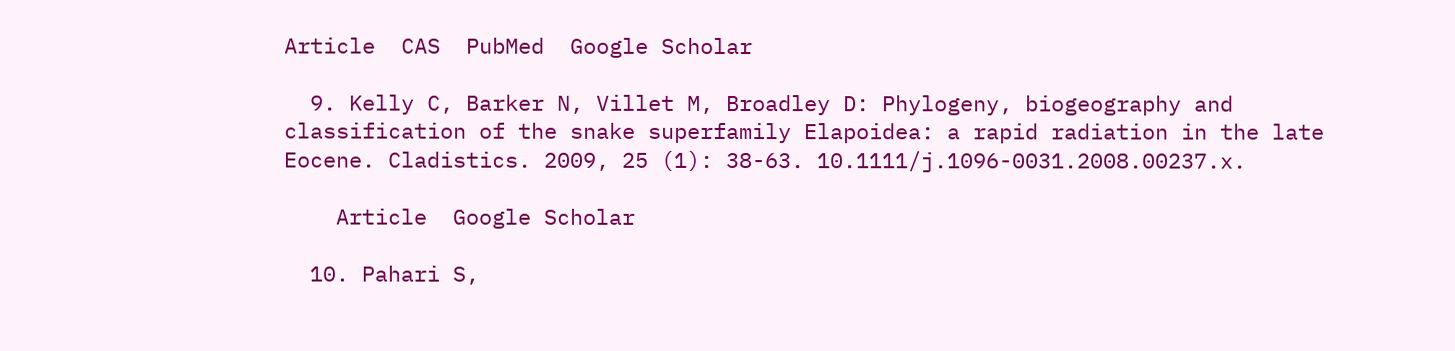Article  CAS  PubMed  Google Scholar

  9. Kelly C, Barker N, Villet M, Broadley D: Phylogeny, biogeography and classification of the snake superfamily Elapoidea: a rapid radiation in the late Eocene. Cladistics. 2009, 25 (1): 38-63. 10.1111/j.1096-0031.2008.00237.x.

    Article  Google Scholar

  10. Pahari S,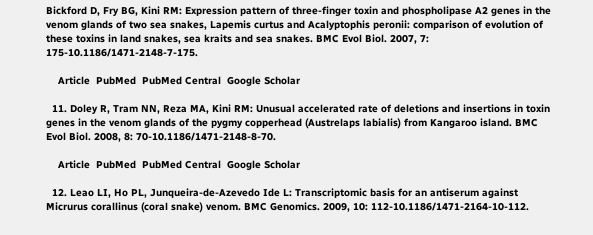Bickford D, Fry BG, Kini RM: Expression pattern of three-finger toxin and phospholipase A2 genes in the venom glands of two sea snakes, Lapemis curtus and Acalyptophis peronii: comparison of evolution of these toxins in land snakes, sea kraits and sea snakes. BMC Evol Biol. 2007, 7: 175-10.1186/1471-2148-7-175.

    Article  PubMed  PubMed Central  Google Scholar

  11. Doley R, Tram NN, Reza MA, Kini RM: Unusual accelerated rate of deletions and insertions in toxin genes in the venom glands of the pygmy copperhead (Austrelaps labialis) from Kangaroo island. BMC Evol Biol. 2008, 8: 70-10.1186/1471-2148-8-70.

    Article  PubMed  PubMed Central  Google Scholar

  12. Leao LI, Ho PL, Junqueira-de-Azevedo Ide L: Transcriptomic basis for an antiserum against Micrurus corallinus (coral snake) venom. BMC Genomics. 2009, 10: 112-10.1186/1471-2164-10-112.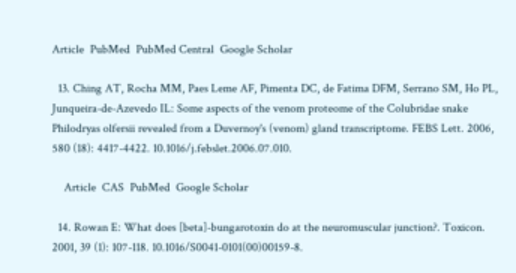Article  PubMed  PubMed Central  Google Scholar

  13. Ching AT, Rocha MM, Paes Leme AF, Pimenta DC, de Fatima DFM, Serrano SM, Ho PL, Junqueira-de-Azevedo IL: Some aspects of the venom proteome of the Colubridae snake Philodryas olfersii revealed from a Duvernoy's (venom) gland transcriptome. FEBS Lett. 2006, 580 (18): 4417-4422. 10.1016/j.febslet.2006.07.010.

    Article  CAS  PubMed  Google Scholar

  14. Rowan E: What does [beta]-bungarotoxin do at the neuromuscular junction?. Toxicon. 2001, 39 (1): 107-118. 10.1016/S0041-0101(00)00159-8.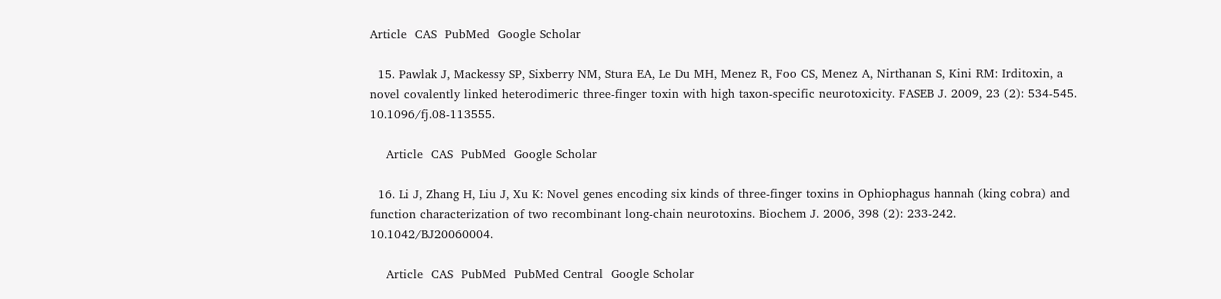Article  CAS  PubMed  Google Scholar

  15. Pawlak J, Mackessy SP, Sixberry NM, Stura EA, Le Du MH, Menez R, Foo CS, Menez A, Nirthanan S, Kini RM: Irditoxin, a novel covalently linked heterodimeric three-finger toxin with high taxon-specific neurotoxicity. FASEB J. 2009, 23 (2): 534-545. 10.1096/fj.08-113555.

    Article  CAS  PubMed  Google Scholar

  16. Li J, Zhang H, Liu J, Xu K: Novel genes encoding six kinds of three-finger toxins in Ophiophagus hannah (king cobra) and function characterization of two recombinant long-chain neurotoxins. Biochem J. 2006, 398 (2): 233-242. 10.1042/BJ20060004.

    Article  CAS  PubMed  PubMed Central  Google Scholar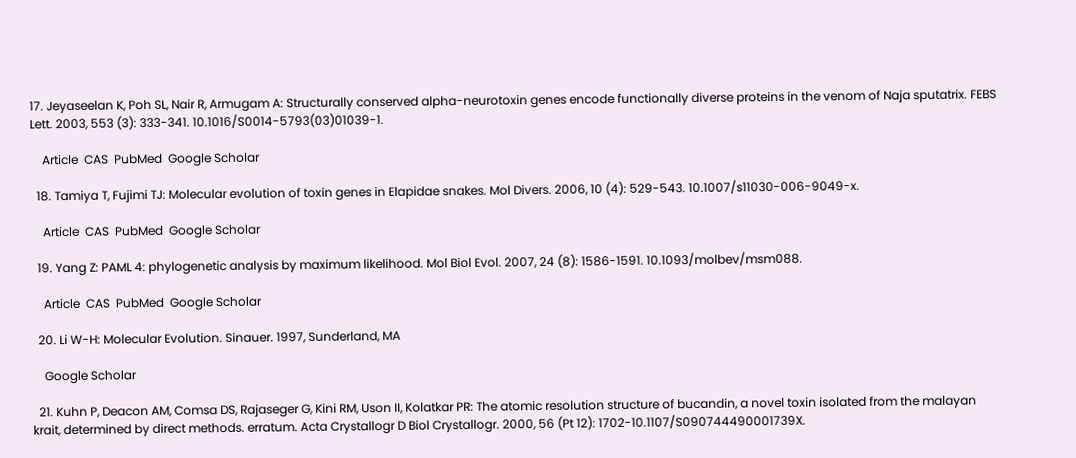17. Jeyaseelan K, Poh SL, Nair R, Armugam A: Structurally conserved alpha-neurotoxin genes encode functionally diverse proteins in the venom of Naja sputatrix. FEBS Lett. 2003, 553 (3): 333-341. 10.1016/S0014-5793(03)01039-1.

    Article  CAS  PubMed  Google Scholar

  18. Tamiya T, Fujimi TJ: Molecular evolution of toxin genes in Elapidae snakes. Mol Divers. 2006, 10 (4): 529-543. 10.1007/s11030-006-9049-x.

    Article  CAS  PubMed  Google Scholar

  19. Yang Z: PAML 4: phylogenetic analysis by maximum likelihood. Mol Biol Evol. 2007, 24 (8): 1586-1591. 10.1093/molbev/msm088.

    Article  CAS  PubMed  Google Scholar

  20. Li W-H: Molecular Evolution. Sinauer. 1997, Sunderland, MA

    Google Scholar

  21. Kuhn P, Deacon AM, Comsa DS, Rajaseger G, Kini RM, Uson II, Kolatkar PR: The atomic resolution structure of bucandin, a novel toxin isolated from the malayan krait, determined by direct methods. erratum. Acta Crystallogr D Biol Crystallogr. 2000, 56 (Pt 12): 1702-10.1107/S090744490001739X.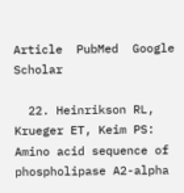Article  PubMed  Google Scholar

  22. Heinrikson RL, Krueger ET, Keim PS: Amino acid sequence of phospholipase A2-alpha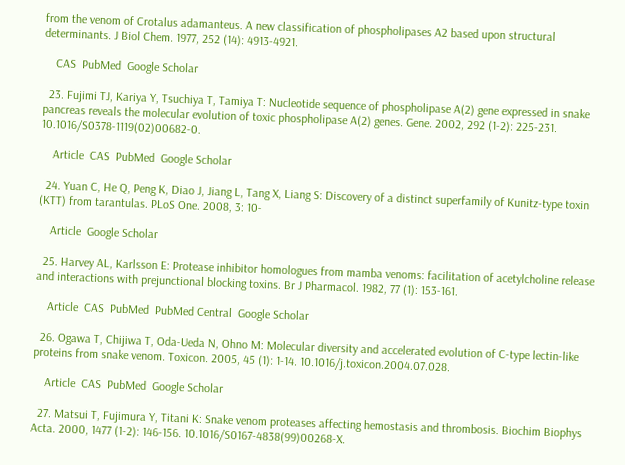from the venom of Crotalus adamanteus. A new classification of phospholipases A2 based upon structural determinants. J Biol Chem. 1977, 252 (14): 4913-4921.

    CAS  PubMed  Google Scholar

  23. Fujimi TJ, Kariya Y, Tsuchiya T, Tamiya T: Nucleotide sequence of phospholipase A(2) gene expressed in snake pancreas reveals the molecular evolution of toxic phospholipase A(2) genes. Gene. 2002, 292 (1-2): 225-231. 10.1016/S0378-1119(02)00682-0.

    Article  CAS  PubMed  Google Scholar

  24. Yuan C, He Q, Peng K, Diao J, Jiang L, Tang X, Liang S: Discovery of a distinct superfamily of Kunitz-type toxin (KTT) from tarantulas. PLoS One. 2008, 3: 10-

    Article  Google Scholar

  25. Harvey AL, Karlsson E: Protease inhibitor homologues from mamba venoms: facilitation of acetylcholine release and interactions with prejunctional blocking toxins. Br J Pharmacol. 1982, 77 (1): 153-161.

    Article  CAS  PubMed  PubMed Central  Google Scholar

  26. Ogawa T, Chijiwa T, Oda-Ueda N, Ohno M: Molecular diversity and accelerated evolution of C-type lectin-like proteins from snake venom. Toxicon. 2005, 45 (1): 1-14. 10.1016/j.toxicon.2004.07.028.

    Article  CAS  PubMed  Google Scholar

  27. Matsui T, Fujimura Y, Titani K: Snake venom proteases affecting hemostasis and thrombosis. Biochim Biophys Acta. 2000, 1477 (1-2): 146-156. 10.1016/S0167-4838(99)00268-X.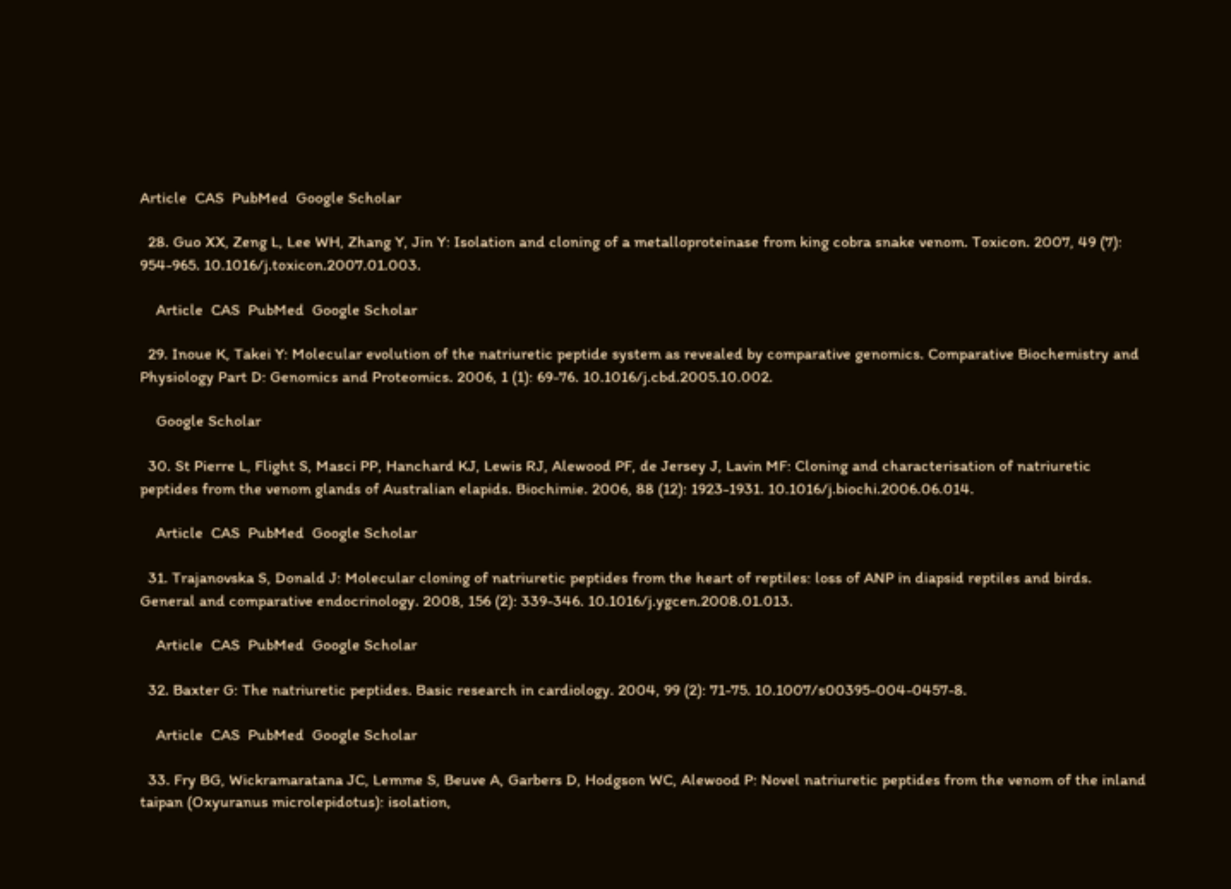Article  CAS  PubMed  Google Scholar

  28. Guo XX, Zeng L, Lee WH, Zhang Y, Jin Y: Isolation and cloning of a metalloproteinase from king cobra snake venom. Toxicon. 2007, 49 (7): 954-965. 10.1016/j.toxicon.2007.01.003.

    Article  CAS  PubMed  Google Scholar

  29. Inoue K, Takei Y: Molecular evolution of the natriuretic peptide system as revealed by comparative genomics. Comparative Biochemistry and Physiology Part D: Genomics and Proteomics. 2006, 1 (1): 69-76. 10.1016/j.cbd.2005.10.002.

    Google Scholar

  30. St Pierre L, Flight S, Masci PP, Hanchard KJ, Lewis RJ, Alewood PF, de Jersey J, Lavin MF: Cloning and characterisation of natriuretic peptides from the venom glands of Australian elapids. Biochimie. 2006, 88 (12): 1923-1931. 10.1016/j.biochi.2006.06.014.

    Article  CAS  PubMed  Google Scholar

  31. Trajanovska S, Donald J: Molecular cloning of natriuretic peptides from the heart of reptiles: loss of ANP in diapsid reptiles and birds. General and comparative endocrinology. 2008, 156 (2): 339-346. 10.1016/j.ygcen.2008.01.013.

    Article  CAS  PubMed  Google Scholar

  32. Baxter G: The natriuretic peptides. Basic research in cardiology. 2004, 99 (2): 71-75. 10.1007/s00395-004-0457-8.

    Article  CAS  PubMed  Google Scholar

  33. Fry BG, Wickramaratana JC, Lemme S, Beuve A, Garbers D, Hodgson WC, Alewood P: Novel natriuretic peptides from the venom of the inland taipan (Oxyuranus microlepidotus): isolation,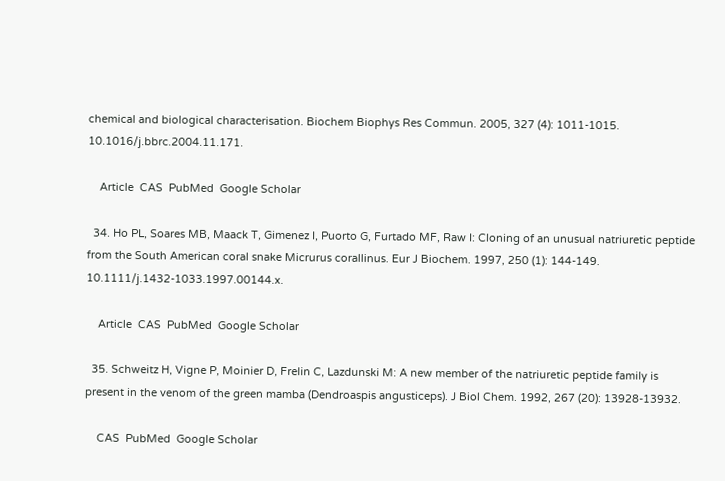chemical and biological characterisation. Biochem Biophys Res Commun. 2005, 327 (4): 1011-1015. 10.1016/j.bbrc.2004.11.171.

    Article  CAS  PubMed  Google Scholar

  34. Ho PL, Soares MB, Maack T, Gimenez I, Puorto G, Furtado MF, Raw I: Cloning of an unusual natriuretic peptide from the South American coral snake Micrurus corallinus. Eur J Biochem. 1997, 250 (1): 144-149. 10.1111/j.1432-1033.1997.00144.x.

    Article  CAS  PubMed  Google Scholar

  35. Schweitz H, Vigne P, Moinier D, Frelin C, Lazdunski M: A new member of the natriuretic peptide family is present in the venom of the green mamba (Dendroaspis angusticeps). J Biol Chem. 1992, 267 (20): 13928-13932.

    CAS  PubMed  Google Scholar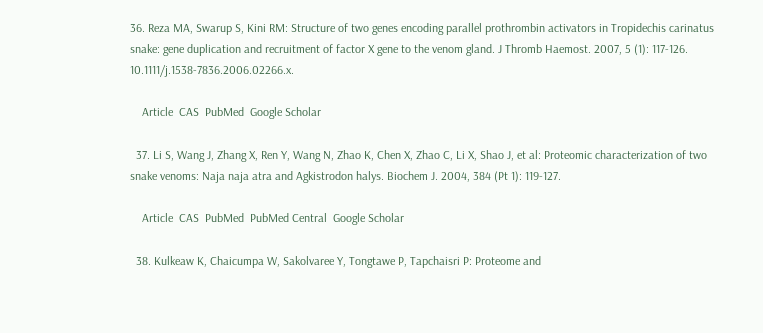36. Reza MA, Swarup S, Kini RM: Structure of two genes encoding parallel prothrombin activators in Tropidechis carinatus snake: gene duplication and recruitment of factor X gene to the venom gland. J Thromb Haemost. 2007, 5 (1): 117-126. 10.1111/j.1538-7836.2006.02266.x.

    Article  CAS  PubMed  Google Scholar

  37. Li S, Wang J, Zhang X, Ren Y, Wang N, Zhao K, Chen X, Zhao C, Li X, Shao J, et al: Proteomic characterization of two snake venoms: Naja naja atra and Agkistrodon halys. Biochem J. 2004, 384 (Pt 1): 119-127.

    Article  CAS  PubMed  PubMed Central  Google Scholar

  38. Kulkeaw K, Chaicumpa W, Sakolvaree Y, Tongtawe P, Tapchaisri P: Proteome and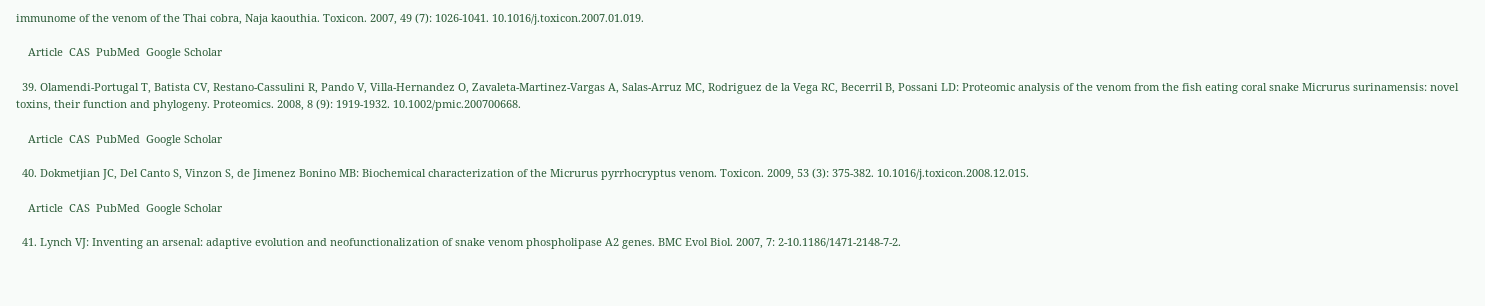immunome of the venom of the Thai cobra, Naja kaouthia. Toxicon. 2007, 49 (7): 1026-1041. 10.1016/j.toxicon.2007.01.019.

    Article  CAS  PubMed  Google Scholar

  39. Olamendi-Portugal T, Batista CV, Restano-Cassulini R, Pando V, Villa-Hernandez O, Zavaleta-Martinez-Vargas A, Salas-Arruz MC, Rodriguez de la Vega RC, Becerril B, Possani LD: Proteomic analysis of the venom from the fish eating coral snake Micrurus surinamensis: novel toxins, their function and phylogeny. Proteomics. 2008, 8 (9): 1919-1932. 10.1002/pmic.200700668.

    Article  CAS  PubMed  Google Scholar

  40. Dokmetjian JC, Del Canto S, Vinzon S, de Jimenez Bonino MB: Biochemical characterization of the Micrurus pyrrhocryptus venom. Toxicon. 2009, 53 (3): 375-382. 10.1016/j.toxicon.2008.12.015.

    Article  CAS  PubMed  Google Scholar

  41. Lynch VJ: Inventing an arsenal: adaptive evolution and neofunctionalization of snake venom phospholipase A2 genes. BMC Evol Biol. 2007, 7: 2-10.1186/1471-2148-7-2.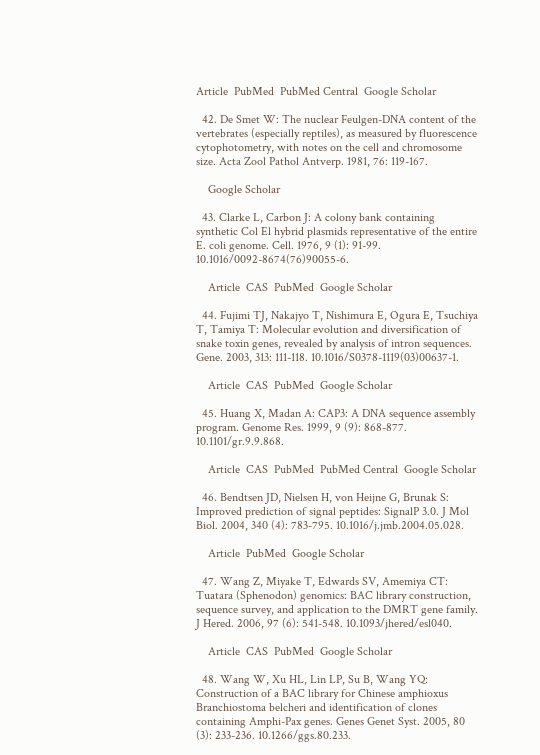Article  PubMed  PubMed Central  Google Scholar

  42. De Smet W: The nuclear Feulgen-DNA content of the vertebrates (especially reptiles), as measured by fluorescence cytophotometry, with notes on the cell and chromosome size. Acta Zool Pathol Antverp. 1981, 76: 119-167.

    Google Scholar

  43. Clarke L, Carbon J: A colony bank containing synthetic Col El hybrid plasmids representative of the entire E. coli genome. Cell. 1976, 9 (1): 91-99. 10.1016/0092-8674(76)90055-6.

    Article  CAS  PubMed  Google Scholar

  44. Fujimi TJ, Nakajyo T, Nishimura E, Ogura E, Tsuchiya T, Tamiya T: Molecular evolution and diversification of snake toxin genes, revealed by analysis of intron sequences. Gene. 2003, 313: 111-118. 10.1016/S0378-1119(03)00637-1.

    Article  CAS  PubMed  Google Scholar

  45. Huang X, Madan A: CAP3: A DNA sequence assembly program. Genome Res. 1999, 9 (9): 868-877. 10.1101/gr.9.9.868.

    Article  CAS  PubMed  PubMed Central  Google Scholar

  46. Bendtsen JD, Nielsen H, von Heijne G, Brunak S: Improved prediction of signal peptides: SignalP 3.0. J Mol Biol. 2004, 340 (4): 783-795. 10.1016/j.jmb.2004.05.028.

    Article  PubMed  Google Scholar

  47. Wang Z, Miyake T, Edwards SV, Amemiya CT: Tuatara (Sphenodon) genomics: BAC library construction, sequence survey, and application to the DMRT gene family. J Hered. 2006, 97 (6): 541-548. 10.1093/jhered/esl040.

    Article  CAS  PubMed  Google Scholar

  48. Wang W, Xu HL, Lin LP, Su B, Wang YQ: Construction of a BAC library for Chinese amphioxus Branchiostoma belcheri and identification of clones containing Amphi-Pax genes. Genes Genet Syst. 2005, 80 (3): 233-236. 10.1266/ggs.80.233.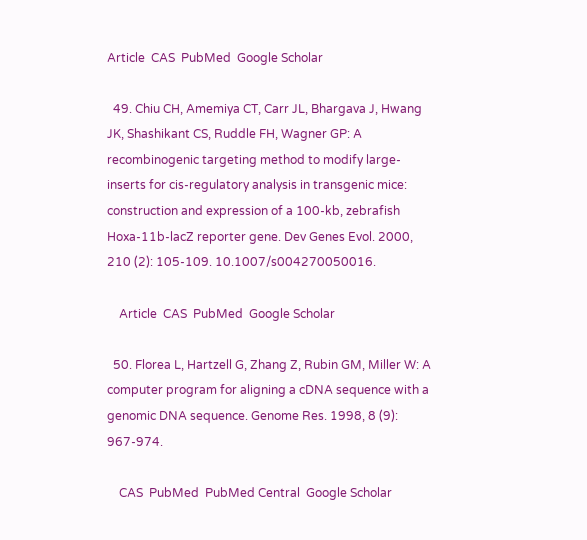Article  CAS  PubMed  Google Scholar

  49. Chiu CH, Amemiya CT, Carr JL, Bhargava J, Hwang JK, Shashikant CS, Ruddle FH, Wagner GP: A recombinogenic targeting method to modify large-inserts for cis-regulatory analysis in transgenic mice: construction and expression of a 100-kb, zebrafish Hoxa-11b-lacZ reporter gene. Dev Genes Evol. 2000, 210 (2): 105-109. 10.1007/s004270050016.

    Article  CAS  PubMed  Google Scholar

  50. Florea L, Hartzell G, Zhang Z, Rubin GM, Miller W: A computer program for aligning a cDNA sequence with a genomic DNA sequence. Genome Res. 1998, 8 (9): 967-974.

    CAS  PubMed  PubMed Central  Google Scholar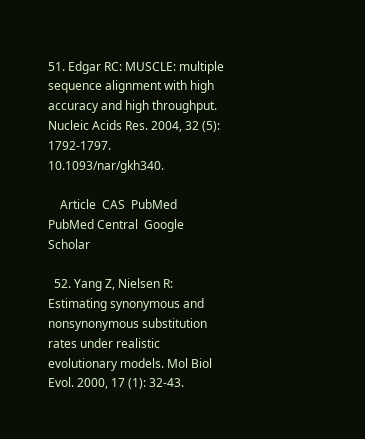51. Edgar RC: MUSCLE: multiple sequence alignment with high accuracy and high throughput. Nucleic Acids Res. 2004, 32 (5): 1792-1797. 10.1093/nar/gkh340.

    Article  CAS  PubMed  PubMed Central  Google Scholar

  52. Yang Z, Nielsen R: Estimating synonymous and nonsynonymous substitution rates under realistic evolutionary models. Mol Biol Evol. 2000, 17 (1): 32-43.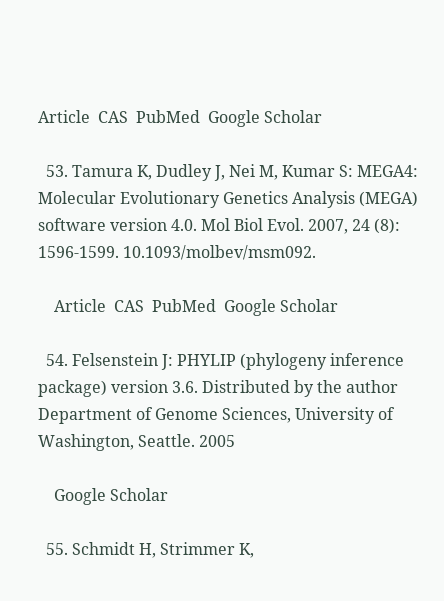Article  CAS  PubMed  Google Scholar

  53. Tamura K, Dudley J, Nei M, Kumar S: MEGA4: Molecular Evolutionary Genetics Analysis (MEGA) software version 4.0. Mol Biol Evol. 2007, 24 (8): 1596-1599. 10.1093/molbev/msm092.

    Article  CAS  PubMed  Google Scholar

  54. Felsenstein J: PHYLIP (phylogeny inference package) version 3.6. Distributed by the author Department of Genome Sciences, University of Washington, Seattle. 2005

    Google Scholar

  55. Schmidt H, Strimmer K,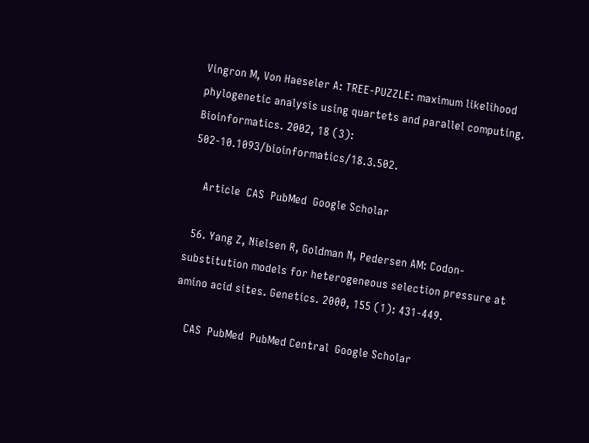Vingron M, Von Haeseler A: TREE-PUZZLE: maximum likelihood phylogenetic analysis using quartets and parallel computing. Bioinformatics. 2002, 18 (3): 502-10.1093/bioinformatics/18.3.502.

    Article  CAS  PubMed  Google Scholar

  56. Yang Z, Nielsen R, Goldman N, Pedersen AM: Codon-substitution models for heterogeneous selection pressure at amino acid sites. Genetics. 2000, 155 (1): 431-449.

    CAS  PubMed  PubMed Central  Google Scholar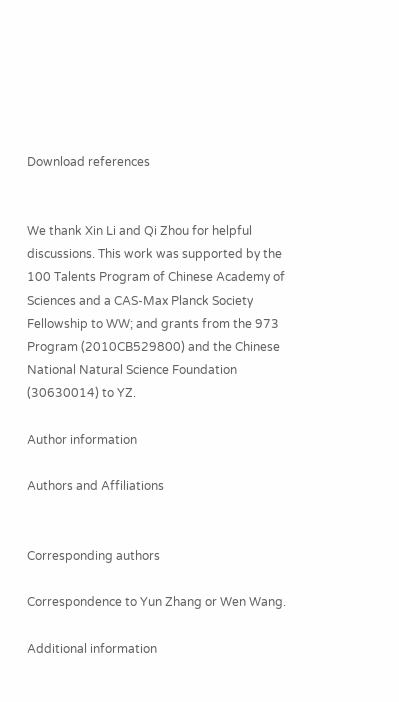Download references


We thank Xin Li and Qi Zhou for helpful discussions. This work was supported by the 100 Talents Program of Chinese Academy of Sciences and a CAS-Max Planck Society Fellowship to WW; and grants from the 973 Program (2010CB529800) and the Chinese National Natural Science Foundation (30630014) to YZ.

Author information

Authors and Affiliations


Corresponding authors

Correspondence to Yun Zhang or Wen Wang.

Additional information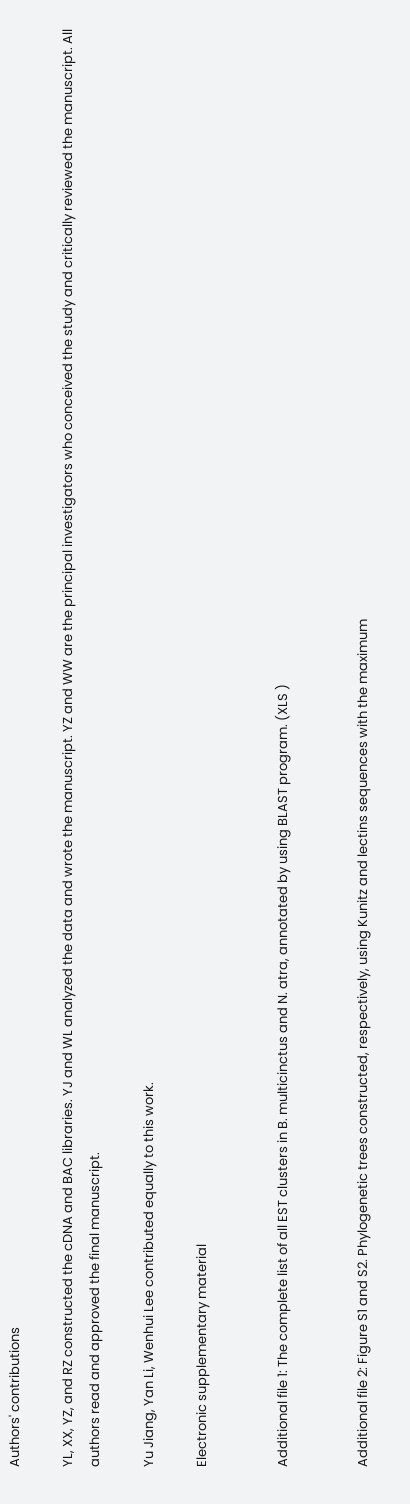Authors' contributions

YL, XX, YZ, and RZ constructed the cDNA and BAC libraries. YJ and WL analyzed the data and wrote the manuscript. YZ and WW are the principal investigators who conceived the study and critically reviewed the manuscript. All authors read and approved the final manuscript.

Yu Jiang, Yan Li, Wenhui Lee contributed equally to this work.

Electronic supplementary material


Additional file 1: The complete list of all EST clusters in B. multicinctus and N. atra, annotated by using BLAST program. (XLS )


Additional file 2: Figure S1 and S2. Phylogenetic trees constructed, respectively, using Kunitz and lectins sequences with the maximum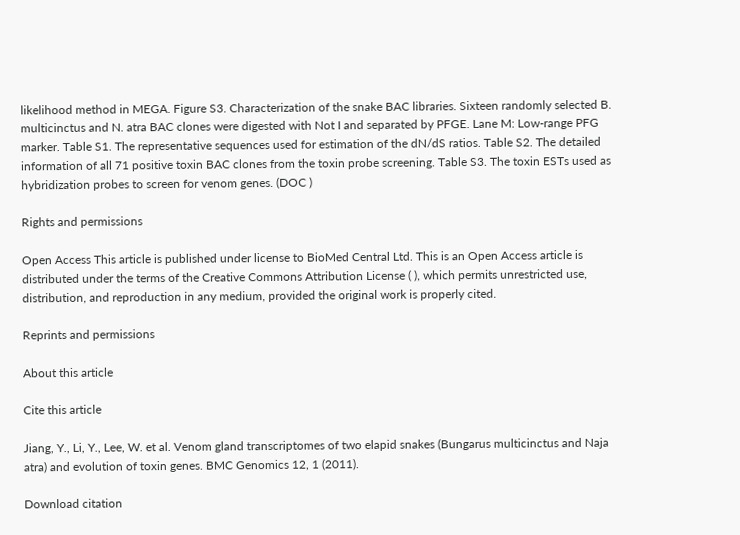likelihood method in MEGA. Figure S3. Characterization of the snake BAC libraries. Sixteen randomly selected B. multicinctus and N. atra BAC clones were digested with Not I and separated by PFGE. Lane M: Low-range PFG marker. Table S1. The representative sequences used for estimation of the dN/dS ratios. Table S2. The detailed information of all 71 positive toxin BAC clones from the toxin probe screening. Table S3. The toxin ESTs used as hybridization probes to screen for venom genes. (DOC )

Rights and permissions

Open Access This article is published under license to BioMed Central Ltd. This is an Open Access article is distributed under the terms of the Creative Commons Attribution License ( ), which permits unrestricted use, distribution, and reproduction in any medium, provided the original work is properly cited.

Reprints and permissions

About this article

Cite this article

Jiang, Y., Li, Y., Lee, W. et al. Venom gland transcriptomes of two elapid snakes (Bungarus multicinctus and Naja atra) and evolution of toxin genes. BMC Genomics 12, 1 (2011).

Download citation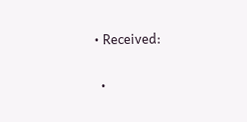• Received:

  •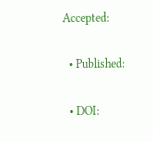Accepted:

  • Published:

  • DOI: